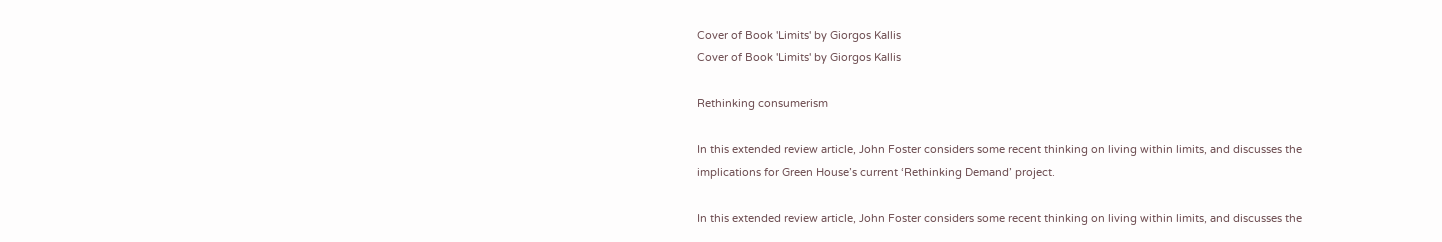Cover of Book 'Limits' by Giorgos Kallis
Cover of Book 'Limits' by Giorgos Kallis

Rethinking consumerism

In this extended review article, John Foster considers some recent thinking on living within limits, and discusses the implications for Green House’s current ‘Rethinking Demand’ project.

In this extended review article, John Foster considers some recent thinking on living within limits, and discusses the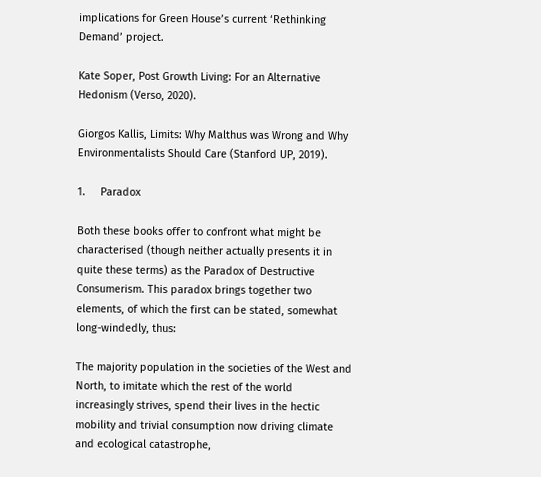implications for Green House’s current ‘Rethinking Demand’ project.

Kate Soper, Post Growth Living: For an Alternative Hedonism (Verso, 2020).

Giorgos Kallis, Limits: Why Malthus was Wrong and Why Environmentalists Should Care (Stanford UP, 2019).

1.     Paradox

Both these books offer to confront what might be characterised (though neither actually presents it in quite these terms) as the Paradox of Destructive Consumerism. This paradox brings together two elements, of which the first can be stated, somewhat long-windedly, thus:

The majority population in the societies of the West and North, to imitate which the rest of the world increasingly strives, spend their lives in the hectic mobility and trivial consumption now driving climate and ecological catastrophe,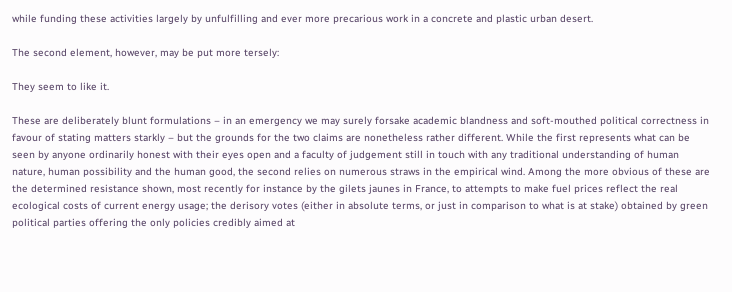while funding these activities largely by unfulfilling and ever more precarious work in a concrete and plastic urban desert.

The second element, however, may be put more tersely:

They seem to like it.

These are deliberately blunt formulations – in an emergency we may surely forsake academic blandness and soft-mouthed political correctness in favour of stating matters starkly – but the grounds for the two claims are nonetheless rather different. While the first represents what can be seen by anyone ordinarily honest with their eyes open and a faculty of judgement still in touch with any traditional understanding of human nature, human possibility and the human good, the second relies on numerous straws in the empirical wind. Among the more obvious of these are the determined resistance shown, most recently for instance by the gilets jaunes in France, to attempts to make fuel prices reflect the real ecological costs of current energy usage; the derisory votes (either in absolute terms, or just in comparison to what is at stake) obtained by green political parties offering the only policies credibly aimed at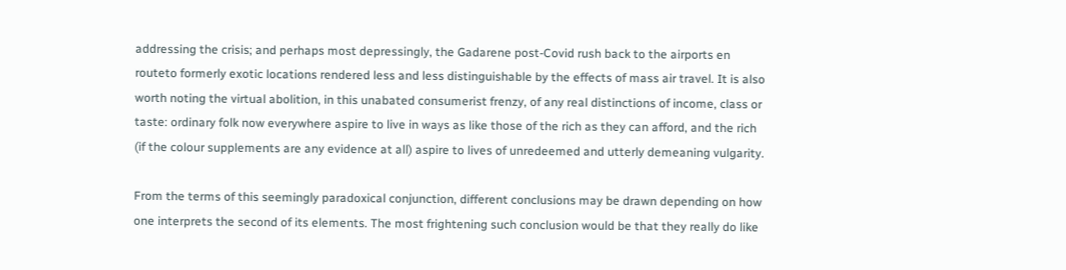addressing the crisis; and perhaps most depressingly, the Gadarene post-Covid rush back to the airports en routeto formerly exotic locations rendered less and less distinguishable by the effects of mass air travel. It is also worth noting the virtual abolition, in this unabated consumerist frenzy, of any real distinctions of income, class or taste: ordinary folk now everywhere aspire to live in ways as like those of the rich as they can afford, and the rich (if the colour supplements are any evidence at all) aspire to lives of unredeemed and utterly demeaning vulgarity.

From the terms of this seemingly paradoxical conjunction, different conclusions may be drawn depending on how one interprets the second of its elements. The most frightening such conclusion would be that they really do like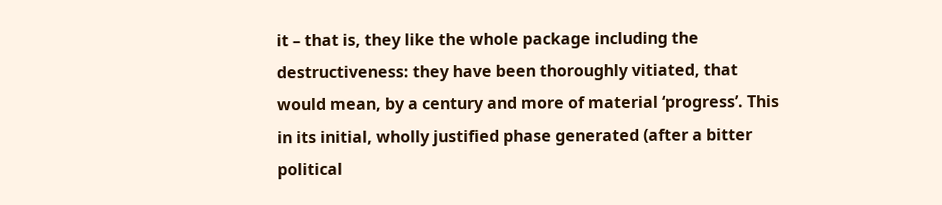it – that is, they like the whole package including the destructiveness: they have been thoroughly vitiated, that would mean, by a century and more of material ‘progress’. This in its initial, wholly justified phase generated (after a bitter political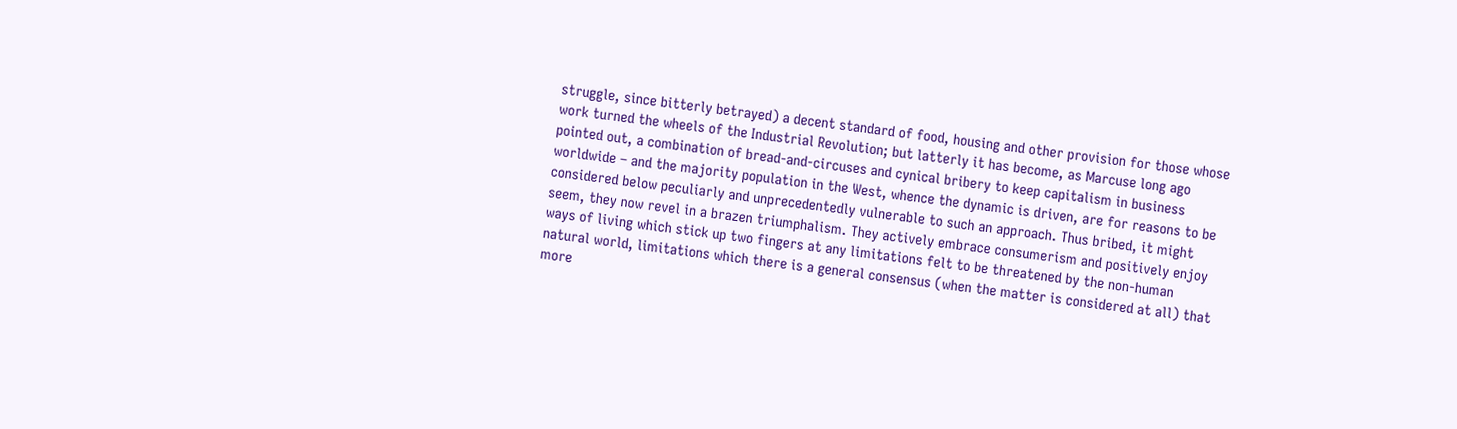struggle, since bitterly betrayed) a decent standard of food, housing and other provision for those whose work turned the wheels of the Industrial Revolution; but latterly it has become, as Marcuse long ago pointed out, a combination of bread-and-circuses and cynical bribery to keep capitalism in business worldwide – and the majority population in the West, whence the dynamic is driven, are for reasons to be considered below peculiarly and unprecedentedly vulnerable to such an approach. Thus bribed, it might seem, they now revel in a brazen triumphalism. They actively embrace consumerism and positively enjoy ways of living which stick up two fingers at any limitations felt to be threatened by the non-human natural world, limitations which there is a general consensus (when the matter is considered at all) that more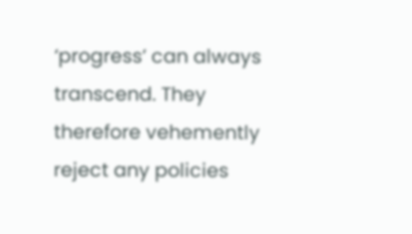‘progress’ can always transcend. They therefore vehemently reject any policies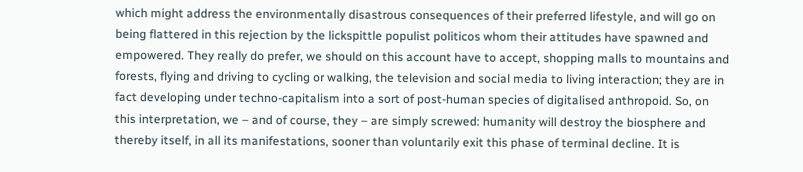which might address the environmentally disastrous consequences of their preferred lifestyle, and will go on being flattered in this rejection by the lickspittle populist politicos whom their attitudes have spawned and empowered. They really do prefer, we should on this account have to accept, shopping malls to mountains and forests, flying and driving to cycling or walking, the television and social media to living interaction; they are in fact developing under techno-capitalism into a sort of post-human species of digitalised anthropoid. So, on this interpretation, we – and of course, they – are simply screwed: humanity will destroy the biosphere and thereby itself, in all its manifestations, sooner than voluntarily exit this phase of terminal decline. It is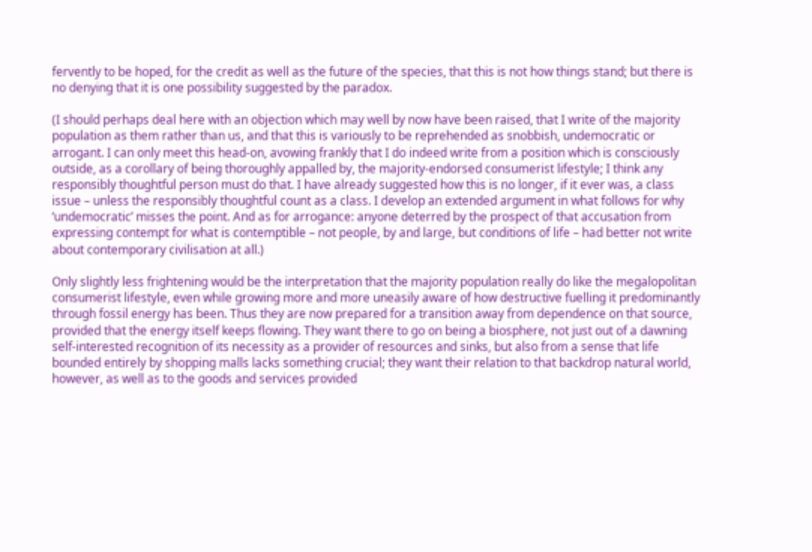fervently to be hoped, for the credit as well as the future of the species, that this is not how things stand; but there is no denying that it is one possibility suggested by the paradox.

(I should perhaps deal here with an objection which may well by now have been raised, that I write of the majority population as them rather than us, and that this is variously to be reprehended as snobbish, undemocratic or arrogant. I can only meet this head-on, avowing frankly that I do indeed write from a position which is consciously outside, as a corollary of being thoroughly appalled by, the majority-endorsed consumerist lifestyle; I think any responsibly thoughtful person must do that. I have already suggested how this is no longer, if it ever was, a class issue – unless the responsibly thoughtful count as a class. I develop an extended argument in what follows for why ‘undemocratic’ misses the point. And as for arrogance: anyone deterred by the prospect of that accusation from expressing contempt for what is contemptible – not people, by and large, but conditions of life – had better not write about contemporary civilisation at all.)

Only slightly less frightening would be the interpretation that the majority population really do like the megalopolitan consumerist lifestyle, even while growing more and more uneasily aware of how destructive fuelling it predominantly through fossil energy has been. Thus they are now prepared for a transition away from dependence on that source, provided that the energy itself keeps flowing. They want there to go on being a biosphere, not just out of a dawning self-interested recognition of its necessity as a provider of resources and sinks, but also from a sense that life bounded entirely by shopping malls lacks something crucial; they want their relation to that backdrop natural world, however, as well as to the goods and services provided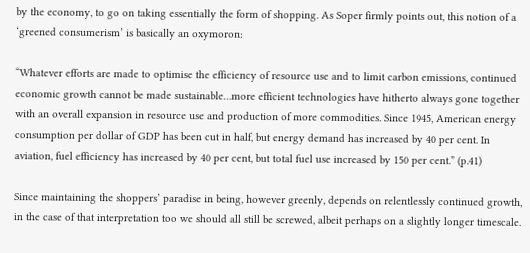by the economy, to go on taking essentially the form of shopping. As Soper firmly points out, this notion of a ‘greened consumerism’ is basically an oxymoron:

“Whatever efforts are made to optimise the efficiency of resource use and to limit carbon emissions, continued economic growth cannot be made sustainable…more efficient technologies have hitherto always gone together with an overall expansion in resource use and production of more commodities. Since 1945, American energy consumption per dollar of GDP has been cut in half, but energy demand has increased by 40 per cent. In aviation, fuel efficiency has increased by 40 per cent, but total fuel use increased by 150 per cent.” (p.41)

Since maintaining the shoppers’ paradise in being, however greenly, depends on relentlessly continued growth, in the case of that interpretation too we should all still be screwed, albeit perhaps on a slightly longer timescale.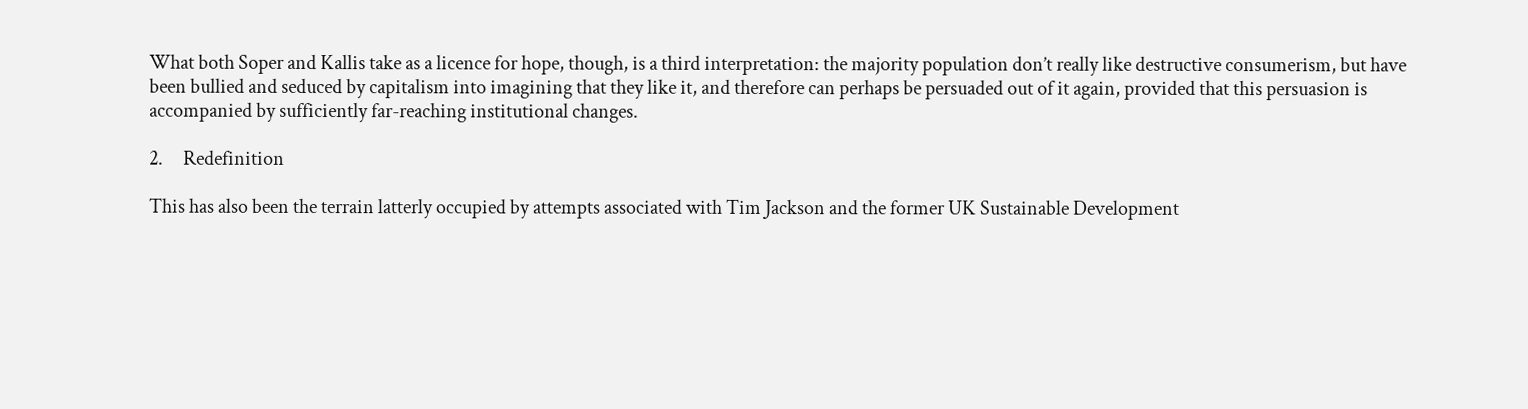What both Soper and Kallis take as a licence for hope, though, is a third interpretation: the majority population don’t really like destructive consumerism, but have been bullied and seduced by capitalism into imagining that they like it, and therefore can perhaps be persuaded out of it again, provided that this persuasion is accompanied by sufficiently far-reaching institutional changes.

2.     Redefinition

This has also been the terrain latterly occupied by attempts associated with Tim Jackson and the former UK Sustainable Development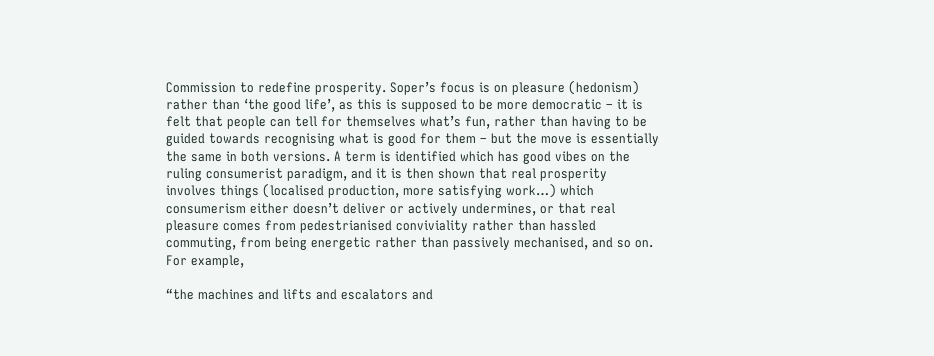Commission to redefine prosperity. Soper’s focus is on pleasure (hedonism) rather than ‘the good life’, as this is supposed to be more democratic – it is felt that people can tell for themselves what’s fun, rather than having to be guided towards recognising what is good for them – but the move is essentially the same in both versions. A term is identified which has good vibes on the ruling consumerist paradigm, and it is then shown that real prosperity involves things (localised production, more satisfying work…) which consumerism either doesn’t deliver or actively undermines, or that real pleasure comes from pedestrianised conviviality rather than hassled commuting, from being energetic rather than passively mechanised, and so on. For example,

“the machines and lifts and escalators and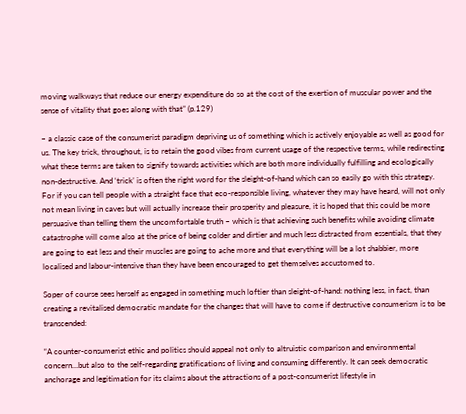moving walkways that reduce our energy expenditure do so at the cost of the exertion of muscular power and the sense of vitality that goes along with that” (p.129)

– a classic case of the consumerist paradigm depriving us of something which is actively enjoyable as well as good for us. The key trick, throughout, is to retain the good vibes from current usage of the respective terms, while redirecting what these terms are taken to signify towards activities which are both more individually fulfilling and ecologically non-destructive. And ‘trick’ is often the right word for the sleight-of-hand which can so easily go with this strategy. For if you can tell people with a straight face that eco-responsible living, whatever they may have heard, will not only not mean living in caves but will actually increase their prosperity and pleasure, it is hoped that this could be more persuasive than telling them the uncomfortable truth – which is that achieving such benefits while avoiding climate catastrophe will come also at the price of being colder and dirtier and much less distracted from essentials, that they are going to eat less and their muscles are going to ache more and that everything will be a lot shabbier, more localised and labour-intensive than they have been encouraged to get themselves accustomed to.

Soper of course sees herself as engaged in something much loftier than sleight-of-hand: nothing less, in fact, than creating a revitalised democratic mandate for the changes that will have to come if destructive consumerism is to be transcended:

“A counter-consumerist ethic and politics should appeal not only to altruistic comparison and environmental concern…but also to the self-regarding gratifications of living and consuming differently. It can seek democratic anchorage and legitimation for its claims about the attractions of a post-consumerist lifestyle in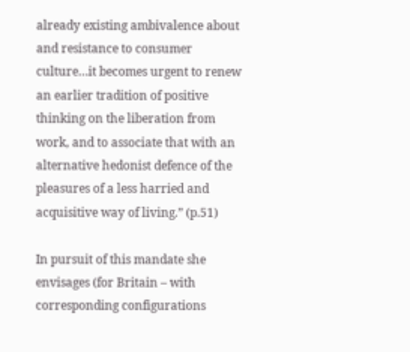already existing ambivalence about and resistance to consumer culture…it becomes urgent to renew an earlier tradition of positive thinking on the liberation from work, and to associate that with an alternative hedonist defence of the pleasures of a less harried and acquisitive way of living.” (p.51)

In pursuit of this mandate she envisages (for Britain – with corresponding configurations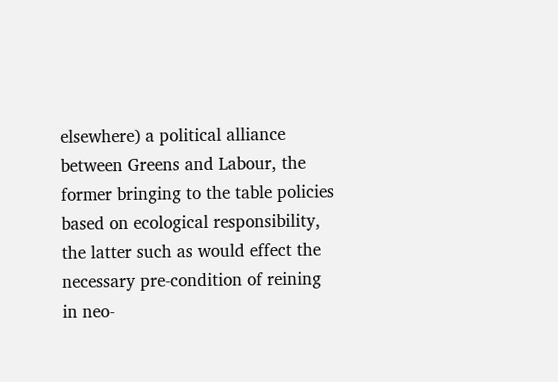elsewhere) a political alliance between Greens and Labour, the former bringing to the table policies based on ecological responsibility, the latter such as would effect the necessary pre-condition of reining in neo-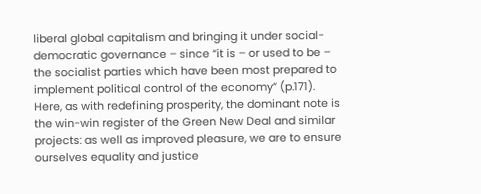liberal global capitalism and bringing it under social-democratic governance – since “it is – or used to be – the socialist parties which have been most prepared to implement political control of the economy” (p.171). Here, as with redefining prosperity, the dominant note is the win-win register of the Green New Deal and similar projects: as well as improved pleasure, we are to ensure ourselves equality and justice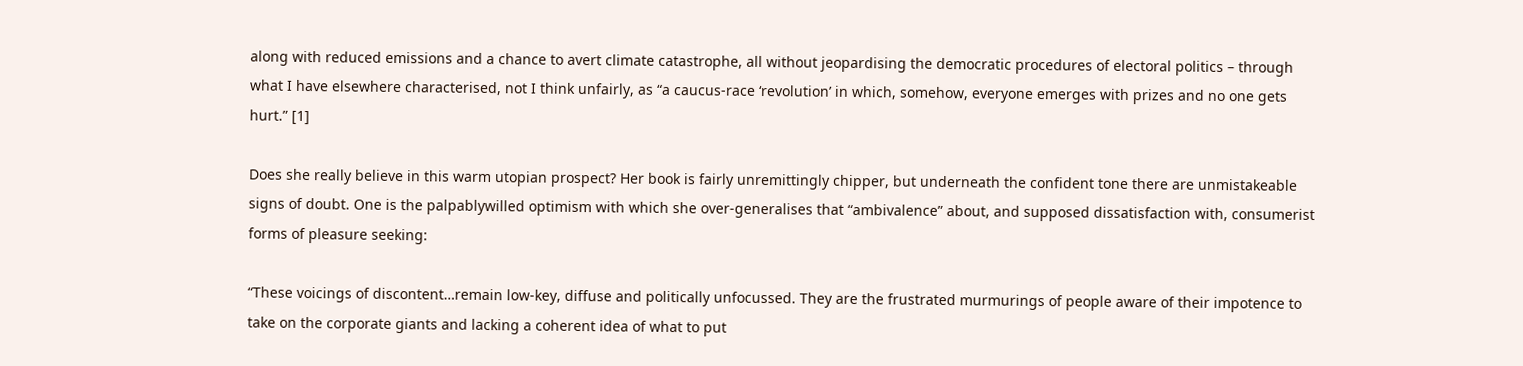along with reduced emissions and a chance to avert climate catastrophe, all without jeopardising the democratic procedures of electoral politics – through what I have elsewhere characterised, not I think unfairly, as “a caucus-race ‘revolution’ in which, somehow, everyone emerges with prizes and no one gets hurt.” [1]

Does she really believe in this warm utopian prospect? Her book is fairly unremittingly chipper, but underneath the confident tone there are unmistakeable signs of doubt. One is the palpablywilled optimism with which she over-generalises that “ambivalence” about, and supposed dissatisfaction with, consumerist forms of pleasure seeking:

“These voicings of discontent…remain low-key, diffuse and politically unfocussed. They are the frustrated murmurings of people aware of their impotence to take on the corporate giants and lacking a coherent idea of what to put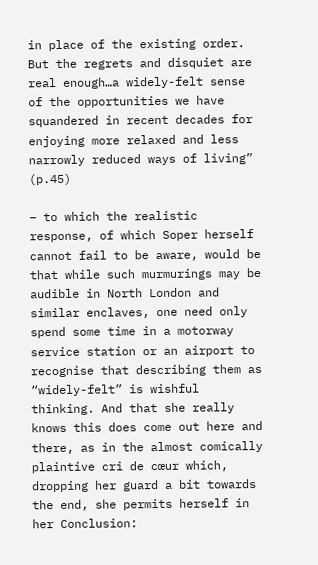in place of the existing order. But the regrets and disquiet are real enough…a widely-felt sense of the opportunities we have squandered in recent decades for enjoying more relaxed and less narrowly reduced ways of living” (p.45)

– to which the realistic response, of which Soper herself cannot fail to be aware, would be  that while such murmurings may be audible in North London and similar enclaves, one need only spend some time in a motorway service station or an airport to recognise that describing them as “widely-felt” is wishful thinking. And that she really knows this does come out here and there, as in the almost comically plaintive cri de cœur which, dropping her guard a bit towards the end, she permits herself in her Conclusion: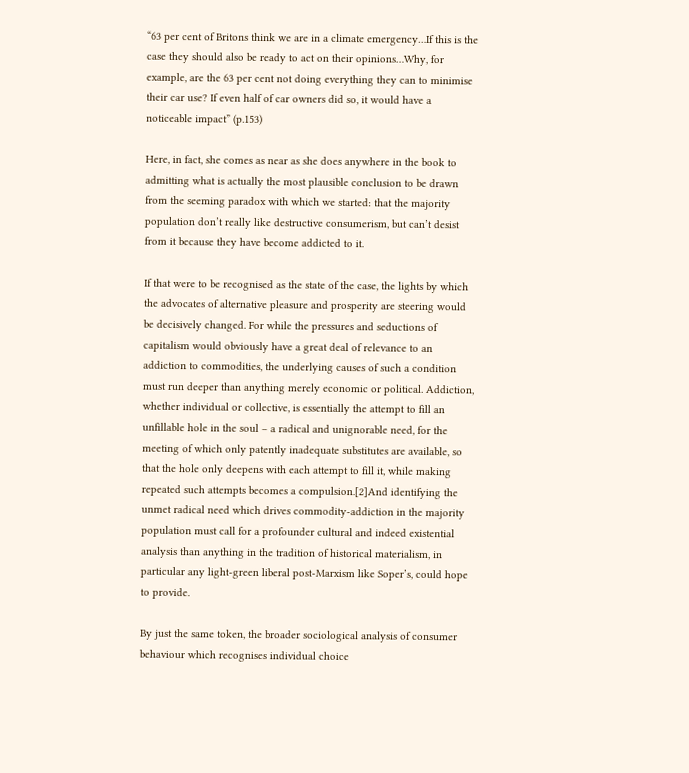“63 per cent of Britons think we are in a climate emergency…If this is the case they should also be ready to act on their opinions…Why, for example, are the 63 per cent not doing everything they can to minimise their car use? If even half of car owners did so, it would have a noticeable impact” (p.153)

Here, in fact, she comes as near as she does anywhere in the book to admitting what is actually the most plausible conclusion to be drawn from the seeming paradox with which we started: that the majority population don’t really like destructive consumerism, but can’t desist from it because they have become addicted to it.

If that were to be recognised as the state of the case, the lights by which the advocates of alternative pleasure and prosperity are steering would be decisively changed. For while the pressures and seductions of capitalism would obviously have a great deal of relevance to an addiction to commodities, the underlying causes of such a condition must run deeper than anything merely economic or political. Addiction, whether individual or collective, is essentially the attempt to fill an unfillable hole in the soul – a radical and unignorable need, for the meeting of which only patently inadequate substitutes are available, so that the hole only deepens with each attempt to fill it, while making repeated such attempts becomes a compulsion.[2]And identifying the unmet radical need which drives commodity-addiction in the majority population must call for a profounder cultural and indeed existential analysis than anything in the tradition of historical materialism, in particular any light-green liberal post-Marxism like Soper’s, could hope to provide.

By just the same token, the broader sociological analysis of consumer behaviour which recognises individual choice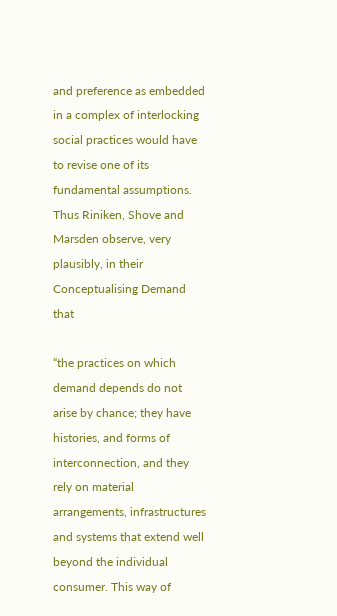and preference as embedded in a complex of interlocking social practices would have to revise one of its fundamental assumptions. Thus Riniken, Shove and Marsden observe, very plausibly, in their Conceptualising Demand that

“the practices on which demand depends do not arise by chance; they have histories, and forms of interconnection, and they rely on material arrangements, infrastructures and systems that extend well beyond the individual consumer. This way of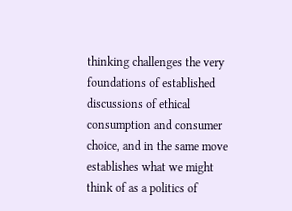thinking challenges the very foundations of established discussions of ethical consumption and consumer choice, and in the same move establishes what we might think of as a politics of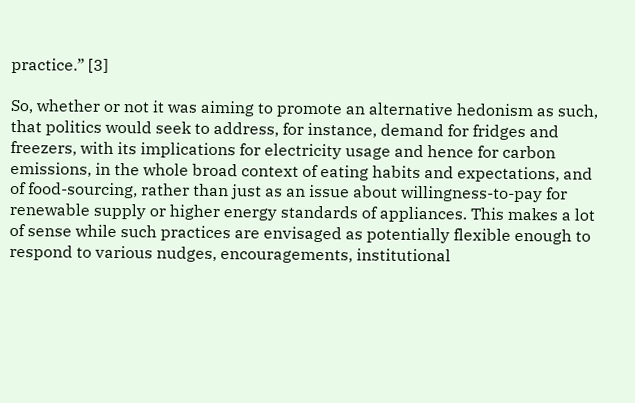practice.” [3]

So, whether or not it was aiming to promote an alternative hedonism as such, that politics would seek to address, for instance, demand for fridges and freezers, with its implications for electricity usage and hence for carbon emissions, in the whole broad context of eating habits and expectations, and of food-sourcing, rather than just as an issue about willingness-to-pay for renewable supply or higher energy standards of appliances. This makes a lot of sense while such practices are envisaged as potentially flexible enough to respond to various nudges, encouragements, institutional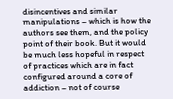disincentives and similar manipulations – which is how the authors see them, and the policy point of their book. But it would be much less hopeful in respect of practices which are in fact configured around a core of addiction – not of course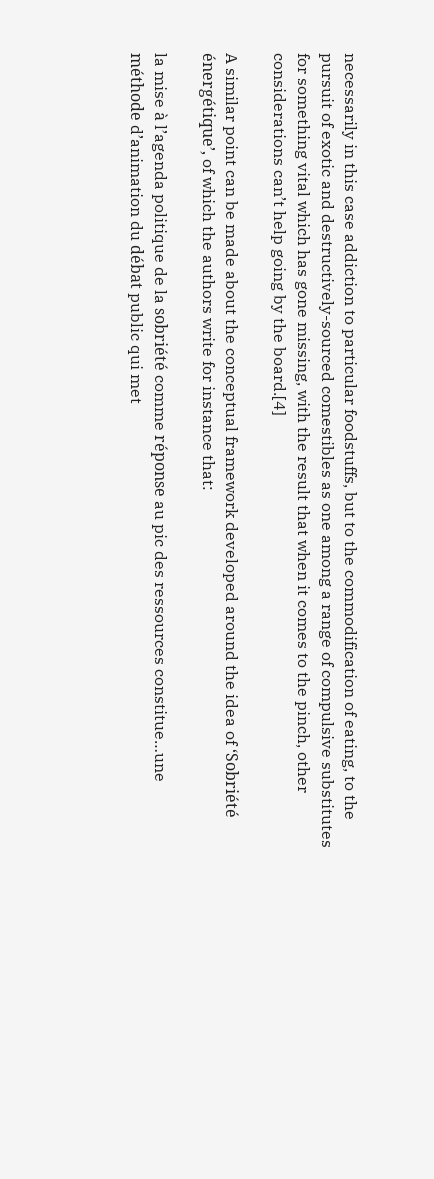necessarily in this case addiction to particular foodstuffs, but to the commodification of eating, to the pursuit of exotic and destructively-sourced comestibles as one among a range of compulsive substitutes for something vital which has gone missing, with the result that when it comes to the pinch, other considerations can’t help going by the board.[4]

A similar point can be made about the conceptual framework developed around the idea of ‘Sobriété énergétique’, of which the authors write for instance that:

la mise à l’agenda politique de la sobriété comme réponse au pic des ressources constitue…une méthode d’animation du débat public qui met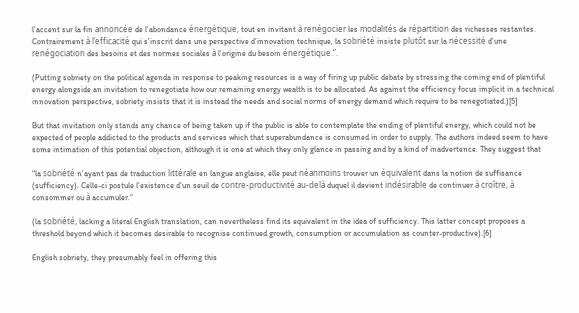l’accent sur la fin annoncée de l’abondance énergétique, tout en invitant à renégocier les modalités de répartition des richesses restantes. Contrairement à l’efficacité qui s’inscrit dans une perspective d’innovation technique, la sobriété insiste plutôt sur la nécessité d’une renégociation des besoins et des normes sociales à l’origine du besoin énergétique.”.

(Putting sobriety on the political agenda in response to peaking resources is a way of firing up public debate by stressing the coming end of plentiful energy alongside an invitation to renegotiate how our remaining energy wealth is to be allocated. As against the efficiency focus implicit in a technical innovation perspective, sobriety insists that it is instead the needs and social norms of energy demand which require to be renegotiated.)[5]

But that invitation only stands any chance of being taken up if the public is able to contemplate the ending of plentiful energy, which could not be expected of people addicted to the products and services which that superabundance is consumed in order to supply. The authors indeed seem to have some intimation of this potential objection, although it is one at which they only glance in passing and by a kind of inadvertence. They suggest that

“la sobriété n’ayant pas de traduction littérale en langue anglaise, elle peut néanmoins trouver un équivalent dans la notion de suffisance (sufficiency). Celle-ci postule l’existence d’un seuil de contre-productivité au-delà duquel il devient indésirable de continuer à croître, à consommer ou à accumuler.”

(la sobriété, lacking a literal English translation, can nevertheless find its equivalent in the idea of sufficiency. This latter concept proposes a threshold beyond which it becomes desirable to recognise continued growth, consumption or accumulation as counter-productive).[6]

English sobriety, they presumably feel in offering this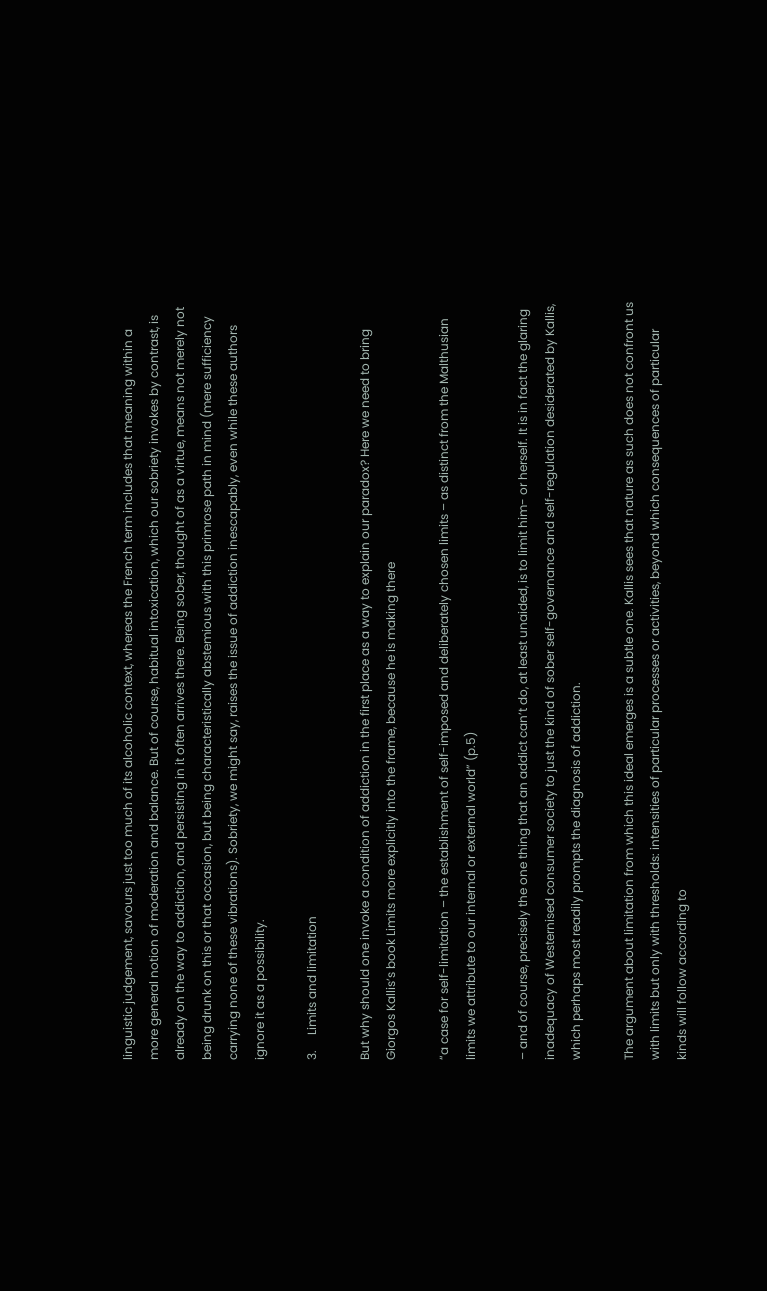linguistic judgement, savours just too much of its alcoholic context, whereas the French term includes that meaning within a more general notion of moderation and balance. But of course, habitual intoxication, which our sobriety invokes by contrast, is already on the way to addiction, and persisting in it often arrives there. Being sober, thought of as a virtue, means not merely not being drunk on this or that occasion, but being characteristically abstemious with this primrose path in mind (mere sufficiency carrying none of these vibrations). Sobriety, we might say, raises the issue of addiction inescapably, even while these authors ignore it as a possibility.

3.     Limits and limitation

But why should one invoke a condition of addiction in the first place as a way to explain our paradox? Here we need to bring Giorgos Kallis’s book Limits more explicitly into the frame, because he is making there

“a case for self-limitation – the establishment of self-imposed and deliberately chosen limits – as distinct from the Malthusian limits we attribute to our internal or external world” (p.5)

– and of course, precisely the one thing that an addict can’t do, at least unaided, is to limit him- or herself. It is in fact the glaring inadequacy of Westernised consumer society to just the kind of sober self-governance and self-regulation desiderated by Kallis, which perhaps most readily prompts the diagnosis of addiction.

The argument about limitation from which this ideal emerges is a subtle one. Kallis sees that nature as such does not confront us with limits but only with thresholds: intensities of particular processes or activities, beyond which consequences of particular kinds will follow according to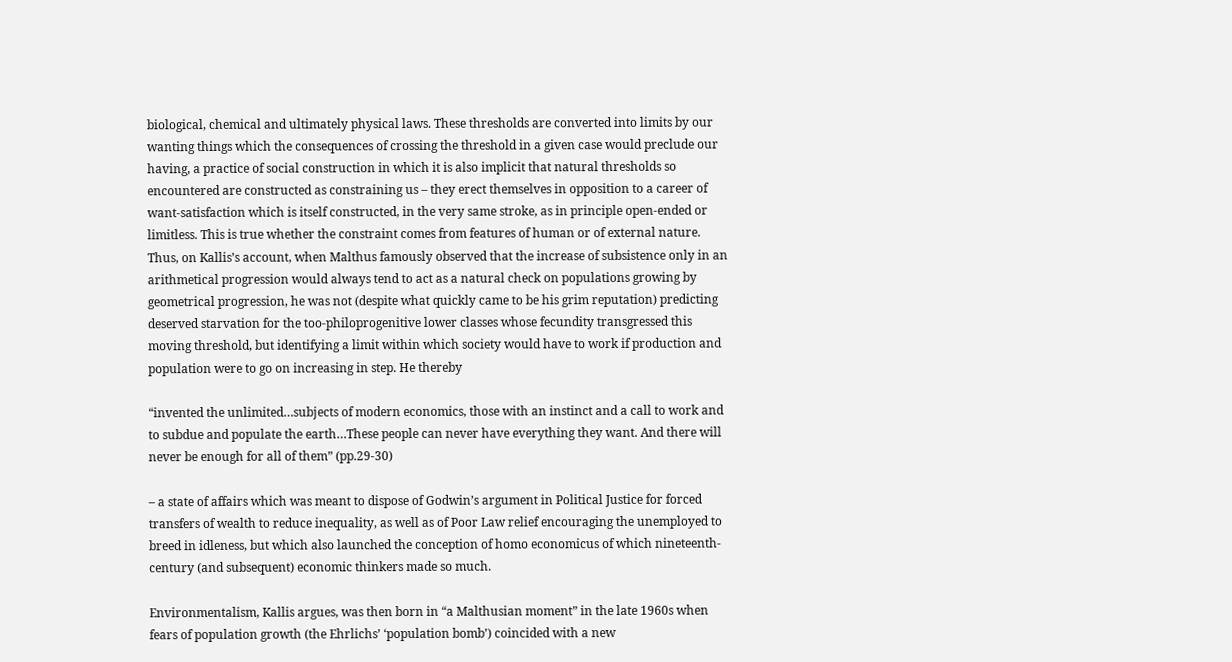biological, chemical and ultimately physical laws. These thresholds are converted into limits by our wanting things which the consequences of crossing the threshold in a given case would preclude our having, a practice of social construction in which it is also implicit that natural thresholds so encountered are constructed as constraining us – they erect themselves in opposition to a career of want-satisfaction which is itself constructed, in the very same stroke, as in principle open-ended or limitless. This is true whether the constraint comes from features of human or of external nature. Thus, on Kallis’s account, when Malthus famously observed that the increase of subsistence only in an arithmetical progression would always tend to act as a natural check on populations growing by geometrical progression, he was not (despite what quickly came to be his grim reputation) predicting deserved starvation for the too-philoprogenitive lower classes whose fecundity transgressed this moving threshold, but identifying a limit within which society would have to work if production and population were to go on increasing in step. He thereby

“invented the unlimited…subjects of modern economics, those with an instinct and a call to work and to subdue and populate the earth…These people can never have everything they want. And there will never be enough for all of them” (pp.29-30)

– a state of affairs which was meant to dispose of Godwin’s argument in Political Justice for forced transfers of wealth to reduce inequality, as well as of Poor Law relief encouraging the unemployed to breed in idleness, but which also launched the conception of homo economicus of which nineteenth-century (and subsequent) economic thinkers made so much.

Environmentalism, Kallis argues, was then born in “a Malthusian moment” in the late 1960s when fears of population growth (the Ehrlichs’ ‘population bomb’) coincided with a new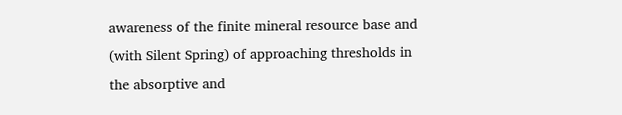awareness of the finite mineral resource base and (with Silent Spring) of approaching thresholds in the absorptive and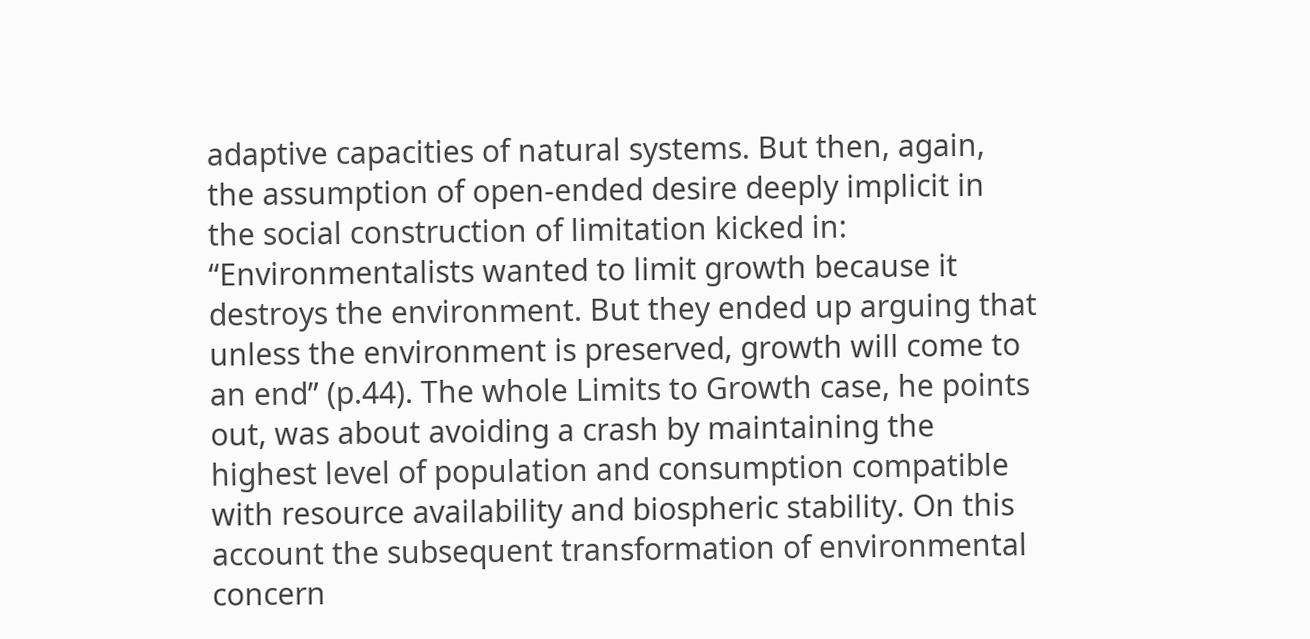adaptive capacities of natural systems. But then, again, the assumption of open-ended desire deeply implicit in the social construction of limitation kicked in: “Environmentalists wanted to limit growth because it destroys the environment. But they ended up arguing that unless the environment is preserved, growth will come to an end” (p.44). The whole Limits to Growth case, he points out, was about avoiding a crash by maintaining the highest level of population and consumption compatible with resource availability and biospheric stability. On this account the subsequent transformation of environmental concern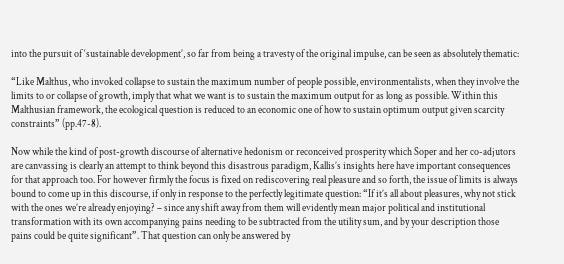into the pursuit of ‘sustainable development’, so far from being a travesty of the original impulse, can be seen as absolutely thematic:

“Like Malthus, who invoked collapse to sustain the maximum number of people possible, environmentalists, when they involve the limits to or collapse of growth, imply that what we want is to sustain the maximum output for as long as possible. Within this Malthusian framework, the ecological question is reduced to an economic one of how to sustain optimum output given scarcity constraints” (pp.47-8).

Now while the kind of post-growth discourse of alternative hedonism or reconceived prosperity which Soper and her co-adjutors are canvassing is clearly an attempt to think beyond this disastrous paradigm, Kallis’s insights here have important consequences for that approach too. For however firmly the focus is fixed on rediscovering real pleasure and so forth, the issue of limits is always bound to come up in this discourse, if only in response to the perfectly legitimate question: “If it’s all about pleasures, why not stick with the ones we’re already enjoying? – since any shift away from them will evidently mean major political and institutional transformation with its own accompanying pains needing to be subtracted from the utility sum, and by your description those pains could be quite significant”. That question can only be answered by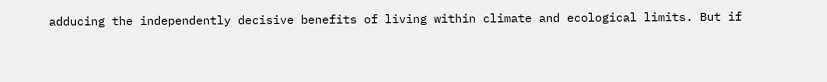adducing the independently decisive benefits of living within climate and ecological limits. But if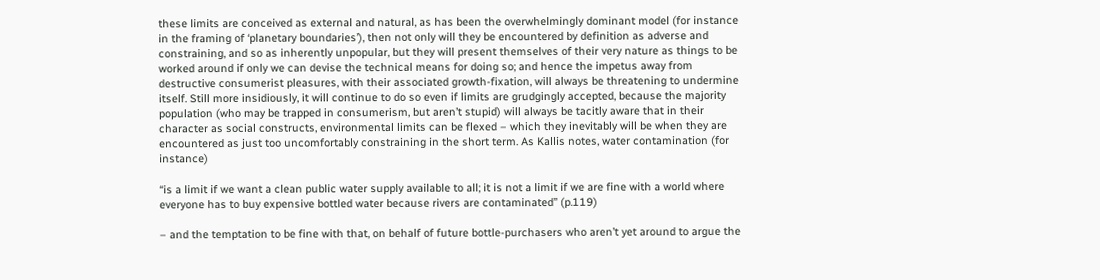these limits are conceived as external and natural, as has been the overwhelmingly dominant model (for instance in the framing of ‘planetary boundaries’), then not only will they be encountered by definition as adverse and constraining, and so as inherently unpopular, but they will present themselves of their very nature as things to be worked around if only we can devise the technical means for doing so; and hence the impetus away from destructive consumerist pleasures, with their associated growth-fixation, will always be threatening to undermine itself. Still more insidiously, it will continue to do so even if limits are grudgingly accepted, because the majority population (who may be trapped in consumerism, but aren’t stupid) will always be tacitly aware that in their character as social constructs, environmental limits can be flexed – which they inevitably will be when they are encountered as just too uncomfortably constraining in the short term. As Kallis notes, water contamination (for instance)

“is a limit if we want a clean public water supply available to all; it is not a limit if we are fine with a world where everyone has to buy expensive bottled water because rivers are contaminated” (p.119)

– and the temptation to be fine with that, on behalf of future bottle-purchasers who aren’t yet around to argue the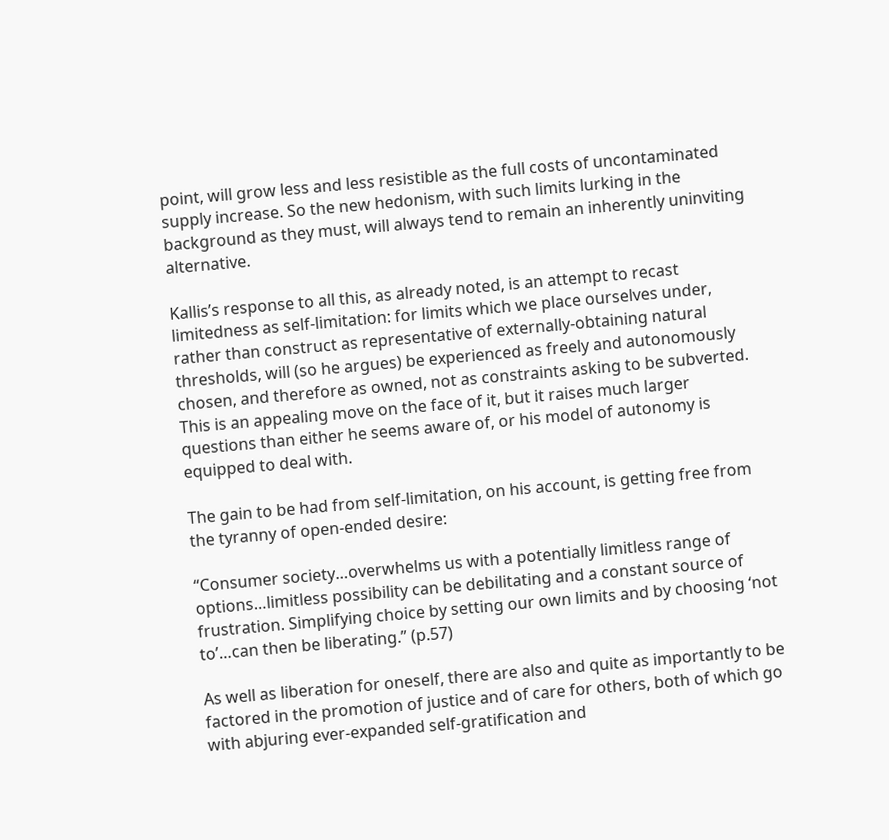point, will grow less and less resistible as the full costs of uncontaminated supply increase. So the new hedonism, with such limits lurking in the background as they must, will always tend to remain an inherently uninviting alternative.

Kallis’s response to all this, as already noted, is an attempt to recast limitedness as self-limitation: for limits which we place ourselves under, rather than construct as representative of externally-obtaining natural thresholds, will (so he argues) be experienced as freely and autonomously chosen, and therefore as owned, not as constraints asking to be subverted. This is an appealing move on the face of it, but it raises much larger questions than either he seems aware of, or his model of autonomy is equipped to deal with.

The gain to be had from self-limitation, on his account, is getting free from the tyranny of open-ended desire:

“Consumer society…overwhelms us with a potentially limitless range of options…limitless possibility can be debilitating and a constant source of frustration. Simplifying choice by setting our own limits and by choosing ‘not to’…can then be liberating.” (p.57)

As well as liberation for oneself, there are also and quite as importantly to be factored in the promotion of justice and of care for others, both of which go with abjuring ever-expanded self-gratification and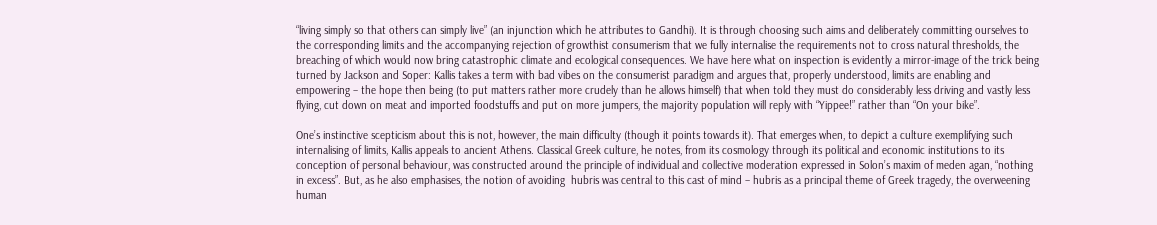“living simply so that others can simply live” (an injunction which he attributes to Gandhi). It is through choosing such aims and deliberately committing ourselves to the corresponding limits and the accompanying rejection of growthist consumerism that we fully internalise the requirements not to cross natural thresholds, the breaching of which would now bring catastrophic climate and ecological consequences. We have here what on inspection is evidently a mirror-image of the trick being turned by Jackson and Soper: Kallis takes a term with bad vibes on the consumerist paradigm and argues that, properly understood, limits are enabling and empowering – the hope then being (to put matters rather more crudely than he allows himself) that when told they must do considerably less driving and vastly less flying, cut down on meat and imported foodstuffs and put on more jumpers, the majority population will reply with “Yippee!” rather than “On your bike”.

One’s instinctive scepticism about this is not, however, the main difficulty (though it points towards it). That emerges when, to depict a culture exemplifying such internalising of limits, Kallis appeals to ancient Athens. Classical Greek culture, he notes, from its cosmology through its political and economic institutions to its conception of personal behaviour, was constructed around the principle of individual and collective moderation expressed in Solon’s maxim of meden agan, “nothing in excess”. But, as he also emphasises, the notion of avoiding  hubris was central to this cast of mind – hubris as a principal theme of Greek tragedy, the overweening human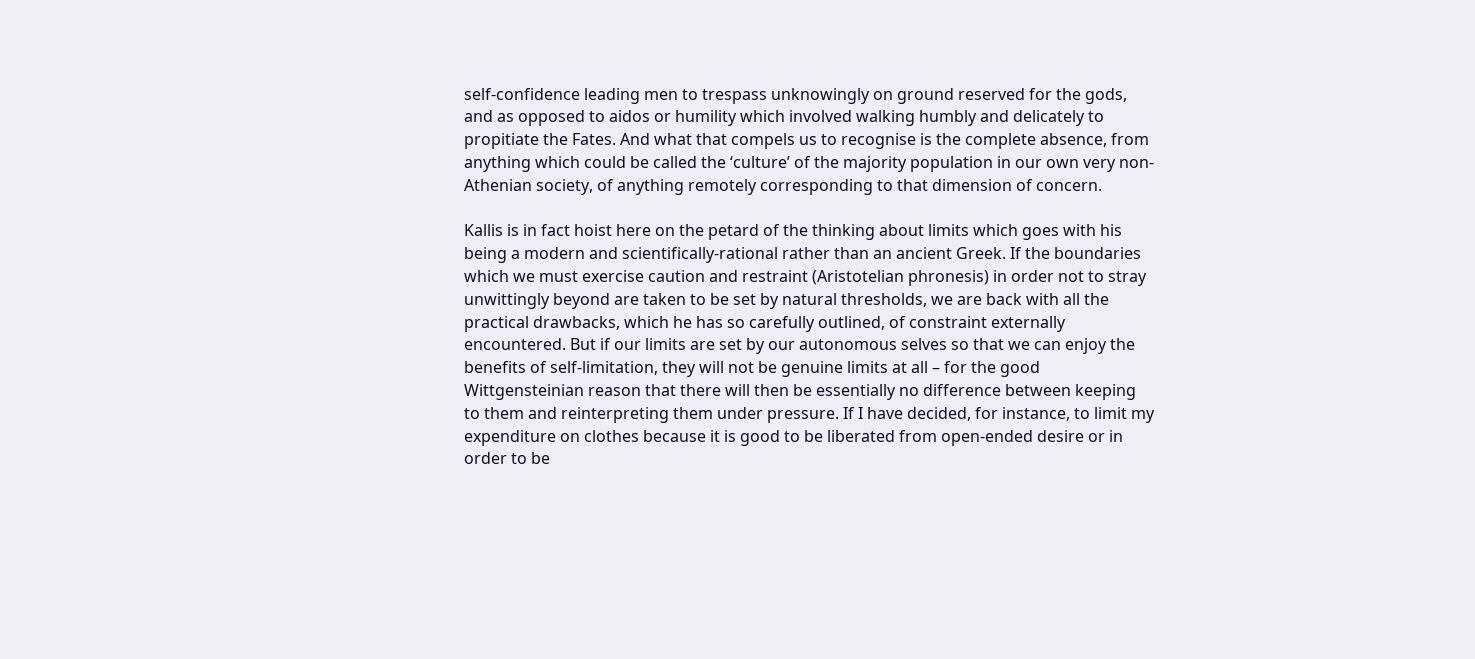self-confidence leading men to trespass unknowingly on ground reserved for the gods, and as opposed to aidos or humility which involved walking humbly and delicately to propitiate the Fates. And what that compels us to recognise is the complete absence, from anything which could be called the ‘culture’ of the majority population in our own very non-Athenian society, of anything remotely corresponding to that dimension of concern.

Kallis is in fact hoist here on the petard of the thinking about limits which goes with his being a modern and scientifically-rational rather than an ancient Greek. If the boundaries which we must exercise caution and restraint (Aristotelian phronesis) in order not to stray unwittingly beyond are taken to be set by natural thresholds, we are back with all the practical drawbacks, which he has so carefully outlined, of constraint externally encountered. But if our limits are set by our autonomous selves so that we can enjoy the benefits of self-limitation, they will not be genuine limits at all – for the good Wittgensteinian reason that there will then be essentially no difference between keeping to them and reinterpreting them under pressure. If I have decided, for instance, to limit my expenditure on clothes because it is good to be liberated from open-ended desire or in order to be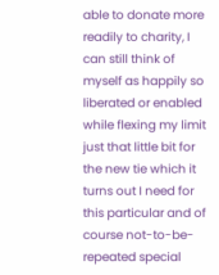able to donate more readily to charity, I can still think of myself as happily so liberated or enabled while flexing my limit just that little bit for the new tie which it turns out I need for this particular and of course not-to-be-repeated special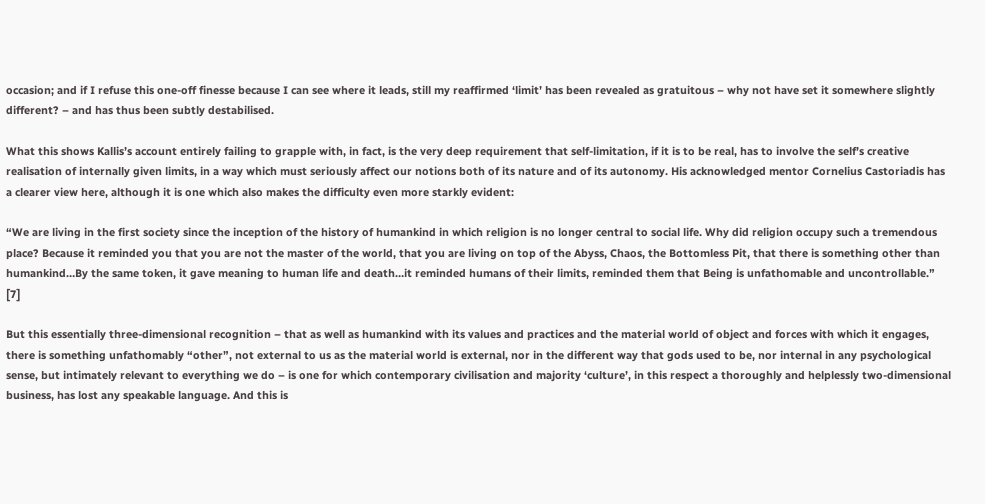occasion; and if I refuse this one-off finesse because I can see where it leads, still my reaffirmed ‘limit’ has been revealed as gratuitous – why not have set it somewhere slightly different? – and has thus been subtly destabilised.

What this shows Kallis’s account entirely failing to grapple with, in fact, is the very deep requirement that self-limitation, if it is to be real, has to involve the self’s creative realisation of internally given limits, in a way which must seriously affect our notions both of its nature and of its autonomy. His acknowledged mentor Cornelius Castoriadis has a clearer view here, although it is one which also makes the difficulty even more starkly evident:

“We are living in the first society since the inception of the history of humankind in which religion is no longer central to social life. Why did religion occupy such a tremendous place? Because it reminded you that you are not the master of the world, that you are living on top of the Abyss, Chaos, the Bottomless Pit, that there is something other than humankind…By the same token, it gave meaning to human life and death…it reminded humans of their limits, reminded them that Being is unfathomable and uncontrollable.” [7]

But this essentially three-dimensional recognition – that as well as humankind with its values and practices and the material world of object and forces with which it engages, there is something unfathomably “other”, not external to us as the material world is external, nor in the different way that gods used to be, nor internal in any psychological sense, but intimately relevant to everything we do – is one for which contemporary civilisation and majority ‘culture’, in this respect a thoroughly and helplessly two-dimensional business, has lost any speakable language. And this is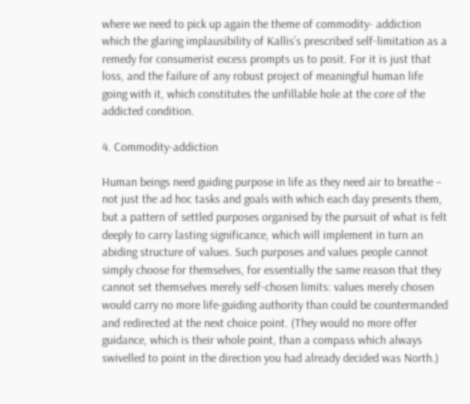where we need to pick up again the theme of commodity- addiction which the glaring implausibility of Kallis’s prescribed self-limitation as a remedy for consumerist excess prompts us to posit. For it is just that loss, and the failure of any robust project of meaningful human life going with it, which constitutes the unfillable hole at the core of the addicted condition.

4. Commodity-addiction

Human beings need guiding purpose in life as they need air to breathe – not just the ad hoc tasks and goals with which each day presents them, but a pattern of settled purposes organised by the pursuit of what is felt deeply to carry lasting significance, which will implement in turn an abiding structure of values. Such purposes and values people cannot simply choose for themselves, for essentially the same reason that they cannot set themselves merely self-chosen limits: values merely chosen would carry no more life-guiding authority than could be countermanded and redirected at the next choice point. (They would no more offer guidance, which is their whole point, than a compass which always swivelled to point in the direction you had already decided was North.)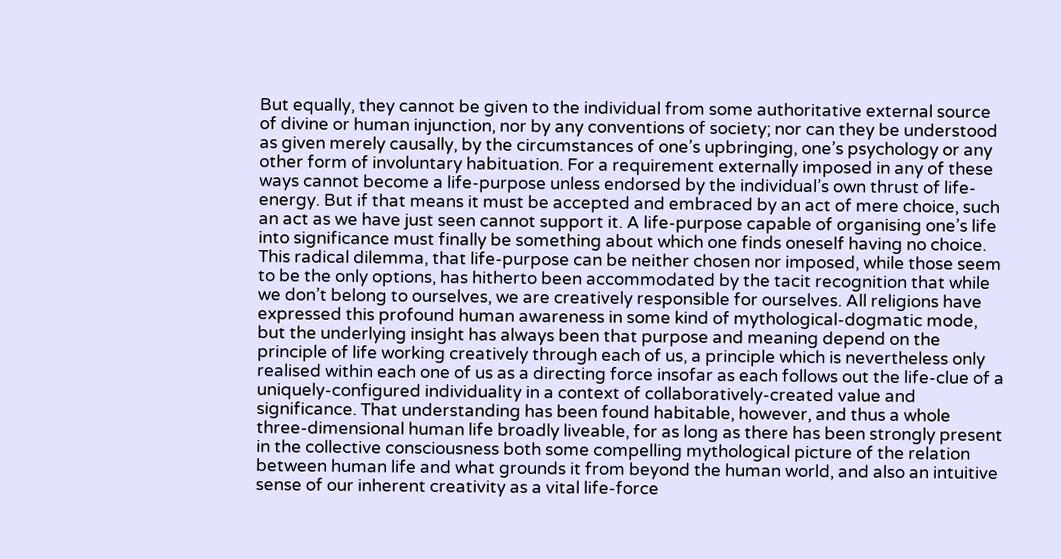But equally, they cannot be given to the individual from some authoritative external source of divine or human injunction, nor by any conventions of society; nor can they be understood as given merely causally, by the circumstances of one’s upbringing, one’s psychology or any other form of involuntary habituation. For a requirement externally imposed in any of these ways cannot become a life-purpose unless endorsed by the individual’s own thrust of life-energy. But if that means it must be accepted and embraced by an act of mere choice, such an act as we have just seen cannot support it. A life-purpose capable of organising one’s life into significance must finally be something about which one finds oneself having no choice. This radical dilemma, that life-purpose can be neither chosen nor imposed, while those seem to be the only options, has hitherto been accommodated by the tacit recognition that while we don’t belong to ourselves, we are creatively responsible for ourselves. All religions have expressed this profound human awareness in some kind of mythological-dogmatic mode, but the underlying insight has always been that purpose and meaning depend on the principle of life working creatively through each of us, a principle which is nevertheless only realised within each one of us as a directing force insofar as each follows out the life-clue of a uniquely-configured individuality in a context of collaboratively-created value and significance. That understanding has been found habitable, however, and thus a whole three-dimensional human life broadly liveable, for as long as there has been strongly present in the collective consciousness both some compelling mythological picture of the relation between human life and what grounds it from beyond the human world, and also an intuitive sense of our inherent creativity as a vital life-force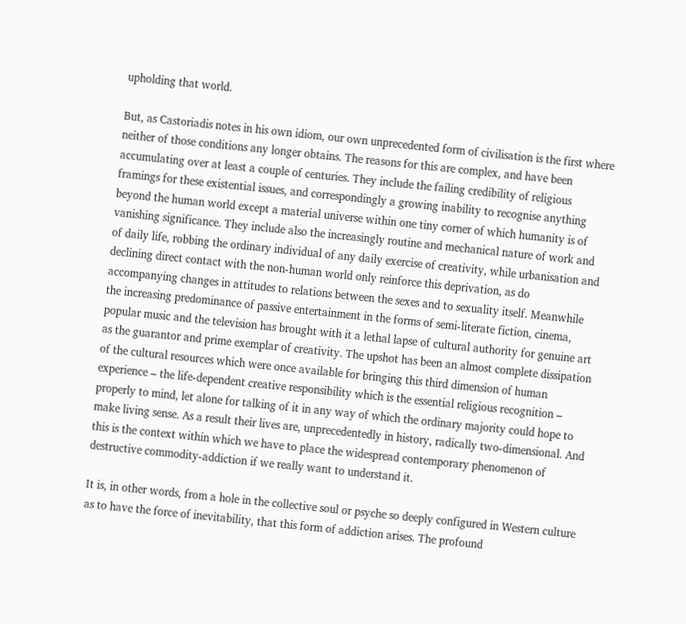upholding that world.

But, as Castoriadis notes in his own idiom, our own unprecedented form of civilisation is the first where neither of those conditions any longer obtains. The reasons for this are complex, and have been accumulating over at least a couple of centuries. They include the failing credibility of religious framings for these existential issues, and correspondingly a growing inability to recognise anything beyond the human world except a material universe within one tiny corner of which humanity is of vanishing significance. They include also the increasingly routine and mechanical nature of work and of daily life, robbing the ordinary individual of any daily exercise of creativity, while urbanisation and declining direct contact with the non-human world only reinforce this deprivation, as do accompanying changes in attitudes to relations between the sexes and to sexuality itself. Meanwhile the increasing predominance of passive entertainment in the forms of semi-literate fiction, cinema, popular music and the television has brought with it a lethal lapse of cultural authority for genuine art as the guarantor and prime exemplar of creativity. The upshot has been an almost complete dissipation of the cultural resources which were once available for bringing this third dimension of human experience – the life-dependent creative responsibility which is the essential religious recognition – properly to mind, let alone for talking of it in any way of which the ordinary majority could hope to make living sense. As a result their lives are, unprecedentedly in history, radically two-dimensional. And this is the context within which we have to place the widespread contemporary phenomenon of destructive commodity-addiction if we really want to understand it.

It is, in other words, from a hole in the collective soul or psyche so deeply configured in Western culture as to have the force of inevitability, that this form of addiction arises. The profound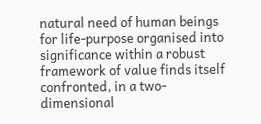natural need of human beings for life-purpose organised into significance within a robust framework of value finds itself confronted, in a two-dimensional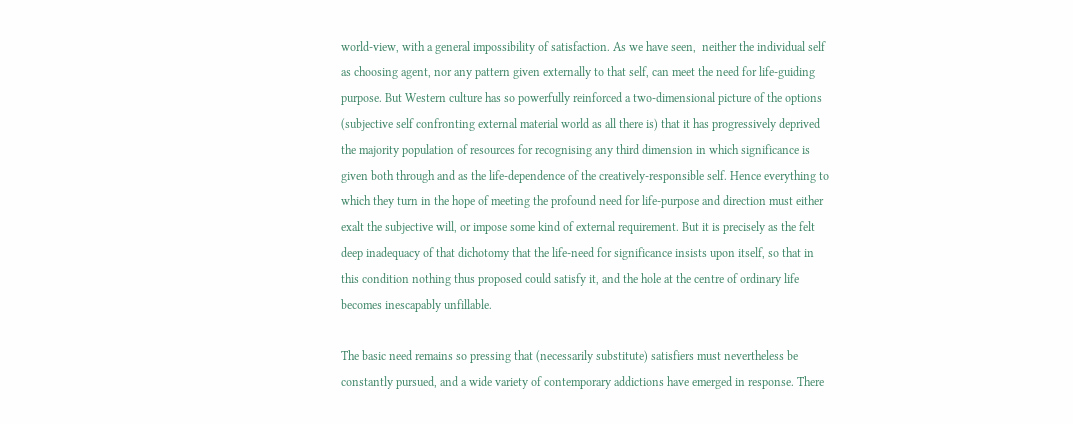world-view, with a general impossibility of satisfaction. As we have seen,  neither the individual self as choosing agent, nor any pattern given externally to that self, can meet the need for life-guiding purpose. But Western culture has so powerfully reinforced a two-dimensional picture of the options (subjective self confronting external material world as all there is) that it has progressively deprived the majority population of resources for recognising any third dimension in which significance is given both through and as the life-dependence of the creatively-responsible self. Hence everything to which they turn in the hope of meeting the profound need for life-purpose and direction must either exalt the subjective will, or impose some kind of external requirement. But it is precisely as the felt deep inadequacy of that dichotomy that the life-need for significance insists upon itself, so that in this condition nothing thus proposed could satisfy it, and the hole at the centre of ordinary life becomes inescapably unfillable.

The basic need remains so pressing that (necessarily substitute) satisfiers must nevertheless be constantly pursued, and a wide variety of contemporary addictions have emerged in response. There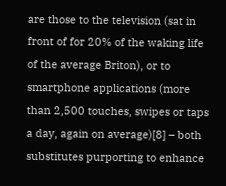are those to the television (sat in front of for 20% of the waking life of the average Briton), or to smartphone applications (more than 2,500 touches, swipes or taps a day, again on average)[8] – both substitutes purporting to enhance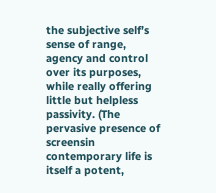the subjective self’s sense of range, agency and control over its purposes, while really offering little but helpless passivity. (The pervasive presence of screensin contemporary life is itself a potent,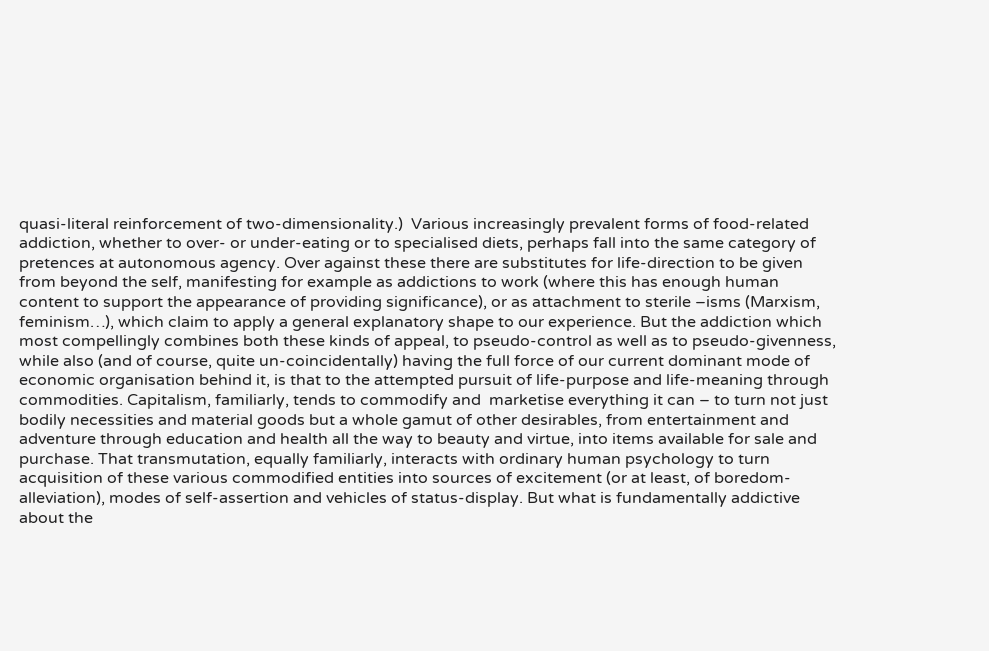quasi-literal reinforcement of two-dimensionality.)  Various increasingly prevalent forms of food-related addiction, whether to over- or under-eating or to specialised diets, perhaps fall into the same category of pretences at autonomous agency. Over against these there are substitutes for life-direction to be given from beyond the self, manifesting for example as addictions to work (where this has enough human content to support the appearance of providing significance), or as attachment to sterile –isms (Marxism, feminism…), which claim to apply a general explanatory shape to our experience. But the addiction which most compellingly combines both these kinds of appeal, to pseudo-control as well as to pseudo-givenness, while also (and of course, quite un-coincidentally) having the full force of our current dominant mode of economic organisation behind it, is that to the attempted pursuit of life-purpose and life-meaning through commodities. Capitalism, familiarly, tends to commodify and  marketise everything it can – to turn not just bodily necessities and material goods but a whole gamut of other desirables, from entertainment and adventure through education and health all the way to beauty and virtue, into items available for sale and purchase. That transmutation, equally familiarly, interacts with ordinary human psychology to turn acquisition of these various commodified entities into sources of excitement (or at least, of boredom-alleviation), modes of self-assertion and vehicles of status-display. But what is fundamentally addictive about the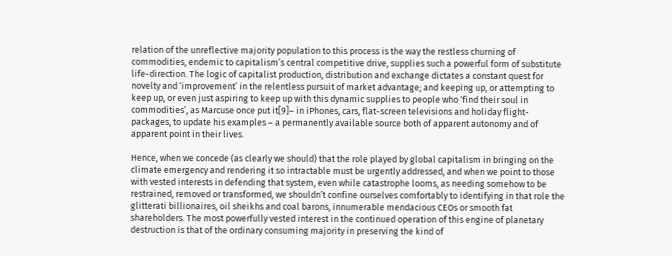relation of the unreflective majority population to this process is the way the restless churning of commodities, endemic to capitalism’s central competitive drive, supplies such a powerful form of substitute life-direction. The logic of capitalist production, distribution and exchange dictates a constant quest for novelty and ‘improvement’ in the relentless pursuit of market advantage; and keeping up, or attempting to keep up, or even just aspiring to keep up with this dynamic supplies to people who ‘find their soul in commodities’, as Marcuse once put it[9]– in iPhones, cars, flat-screen televisions and holiday flight-packages, to update his examples – a permanently available source both of apparent autonomy and of apparent point in their lives.

Hence, when we concede (as clearly we should) that the role played by global capitalism in bringing on the climate emergency and rendering it so intractable must be urgently addressed, and when we point to those with vested interests in defending that system, even while catastrophe looms, as needing somehow to be restrained, removed or transformed, we shouldn’t confine ourselves comfortably to identifying in that role the glitterati billionaires, oil sheikhs and coal barons, innumerable mendacious CEOs or smooth fat shareholders. The most powerfully vested interest in the continued operation of this engine of planetary destruction is that of the ordinary consuming majority in preserving the kind of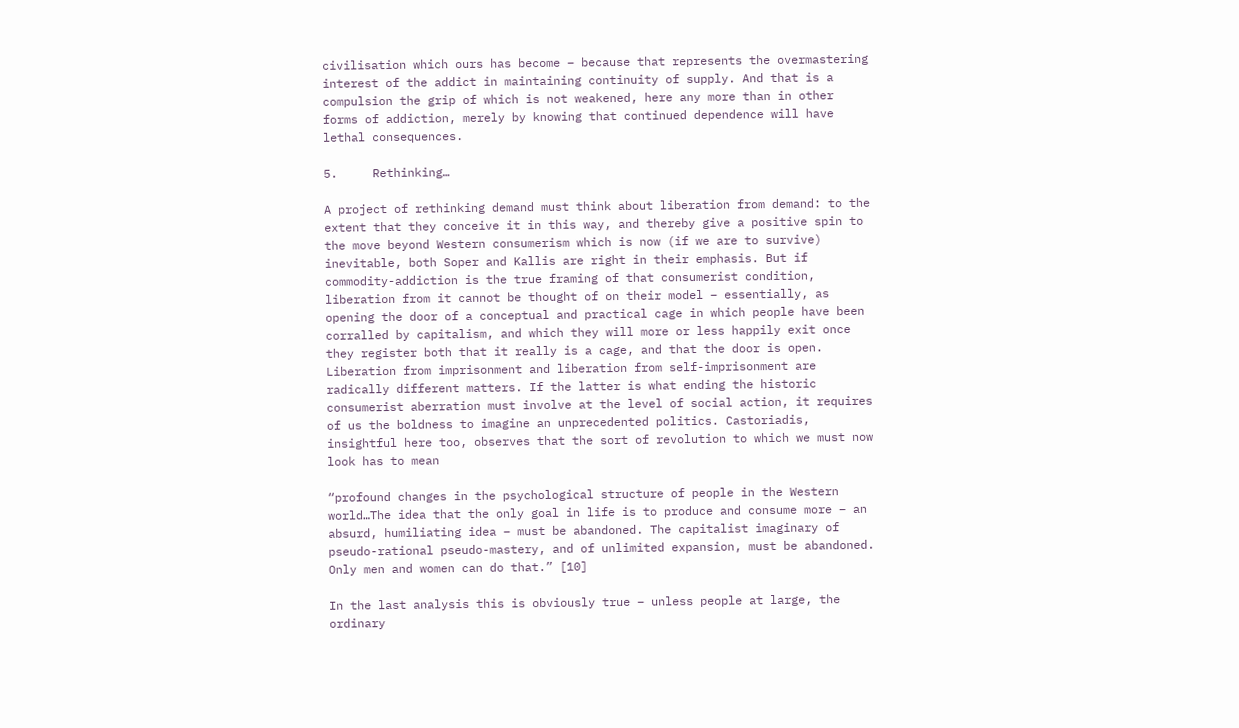civilisation which ours has become – because that represents the overmastering interest of the addict in maintaining continuity of supply. And that is a compulsion the grip of which is not weakened, here any more than in other forms of addiction, merely by knowing that continued dependence will have lethal consequences.

5.     Rethinking…

A project of rethinking demand must think about liberation from demand: to the extent that they conceive it in this way, and thereby give a positive spin to the move beyond Western consumerism which is now (if we are to survive) inevitable, both Soper and Kallis are right in their emphasis. But if commodity-addiction is the true framing of that consumerist condition, liberation from it cannot be thought of on their model – essentially, as opening the door of a conceptual and practical cage in which people have been corralled by capitalism, and which they will more or less happily exit once they register both that it really is a cage, and that the door is open. Liberation from imprisonment and liberation from self-imprisonment are radically different matters. If the latter is what ending the historic consumerist aberration must involve at the level of social action, it requires of us the boldness to imagine an unprecedented politics. Castoriadis, insightful here too, observes that the sort of revolution to which we must now look has to mean

“profound changes in the psychological structure of people in the Western world…The idea that the only goal in life is to produce and consume more – an absurd, humiliating idea – must be abandoned. The capitalist imaginary of pseudo-rational pseudo-mastery, and of unlimited expansion, must be abandoned. Only men and women can do that.” [10]

In the last analysis this is obviously true – unless people at large, the ordinary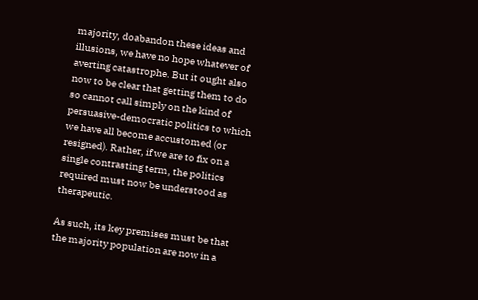majority, doabandon these ideas and illusions, we have no hope whatever of averting catastrophe. But it ought also now to be clear that getting them to do so cannot call simply on the kind of persuasive-democratic politics to which we have all become accustomed (or resigned). Rather, if we are to fix on a single contrasting term, the politics required must now be understood as therapeutic.

As such, its key premises must be that the majority population are now in a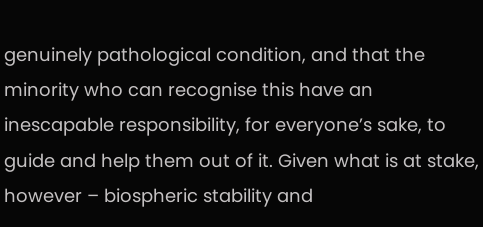genuinely pathological condition, and that the minority who can recognise this have an inescapable responsibility, for everyone’s sake, to guide and help them out of it. Given what is at stake, however – biospheric stability and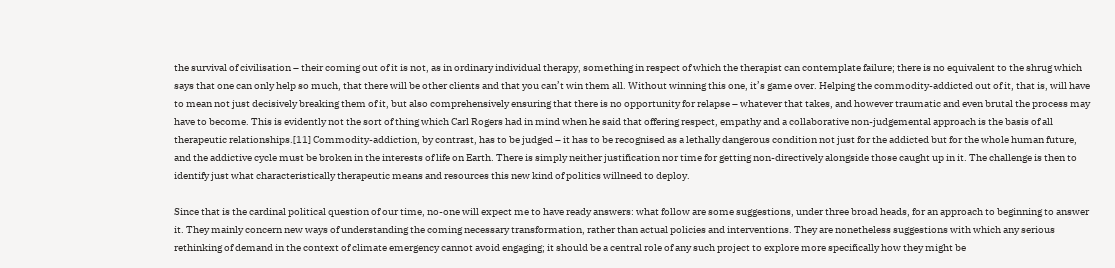the survival of civilisation – their coming out of it is not, as in ordinary individual therapy, something in respect of which the therapist can contemplate failure; there is no equivalent to the shrug which says that one can only help so much, that there will be other clients and that you can’t win them all. Without winning this one, it’s game over. Helping the commodity-addicted out of it, that is, will have to mean not just decisively breaking them of it, but also comprehensively ensuring that there is no opportunity for relapse – whatever that takes, and however traumatic and even brutal the process may have to become. This is evidently not the sort of thing which Carl Rogers had in mind when he said that offering respect, empathy and a collaborative non-judgemental approach is the basis of all therapeutic relationships.[11] Commodity-addiction, by contrast, has to be judged – it has to be recognised as a lethally dangerous condition not just for the addicted but for the whole human future, and the addictive cycle must be broken in the interests of life on Earth. There is simply neither justification nor time for getting non-directively alongside those caught up in it. The challenge is then to identify just what characteristically therapeutic means and resources this new kind of politics willneed to deploy.

Since that is the cardinal political question of our time, no-one will expect me to have ready answers: what follow are some suggestions, under three broad heads, for an approach to beginning to answer it. They mainly concern new ways of understanding the coming necessary transformation, rather than actual policies and interventions. They are nonetheless suggestions with which any serious rethinking of demand in the context of climate emergency cannot avoid engaging; it should be a central role of any such project to explore more specifically how they might be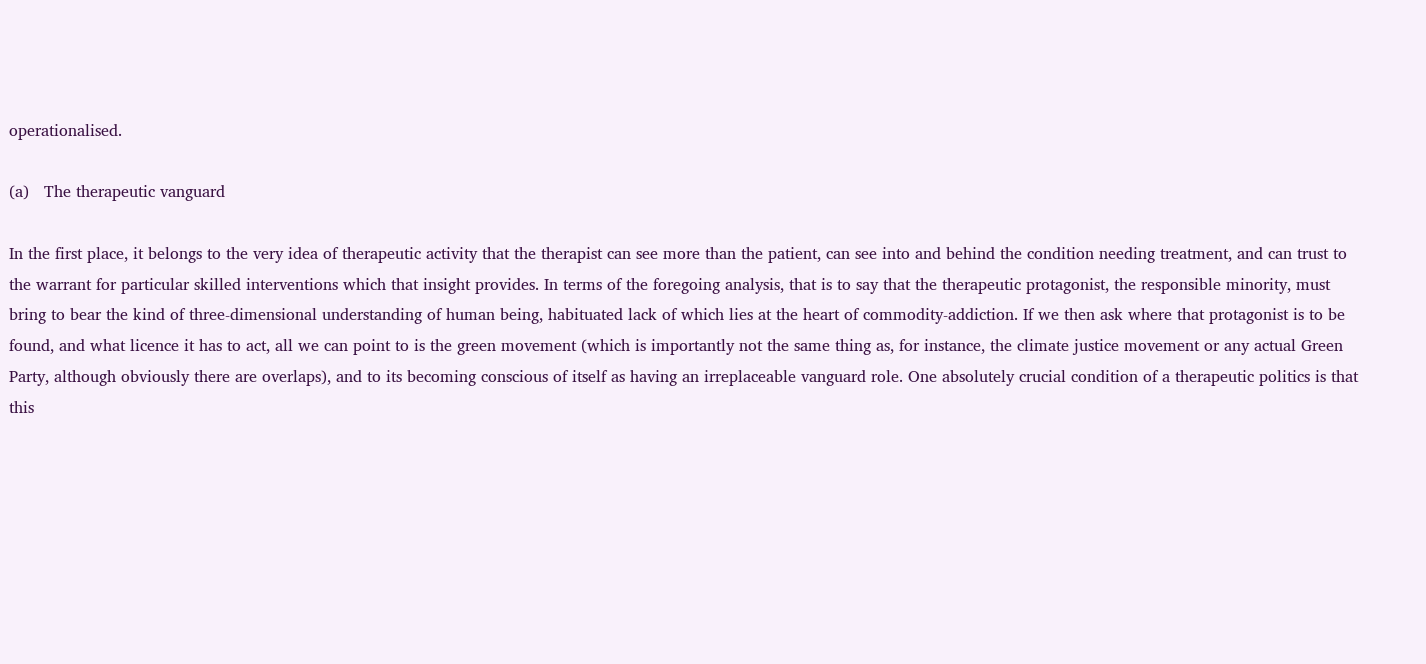operationalised.

(a)   The therapeutic vanguard

In the first place, it belongs to the very idea of therapeutic activity that the therapist can see more than the patient, can see into and behind the condition needing treatment, and can trust to the warrant for particular skilled interventions which that insight provides. In terms of the foregoing analysis, that is to say that the therapeutic protagonist, the responsible minority, must bring to bear the kind of three-dimensional understanding of human being, habituated lack of which lies at the heart of commodity-addiction. If we then ask where that protagonist is to be found, and what licence it has to act, all we can point to is the green movement (which is importantly not the same thing as, for instance, the climate justice movement or any actual Green Party, although obviously there are overlaps), and to its becoming conscious of itself as having an irreplaceable vanguard role. One absolutely crucial condition of a therapeutic politics is that this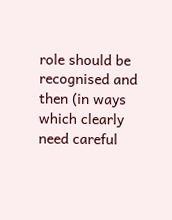role should be recognised and then (in ways which clearly need careful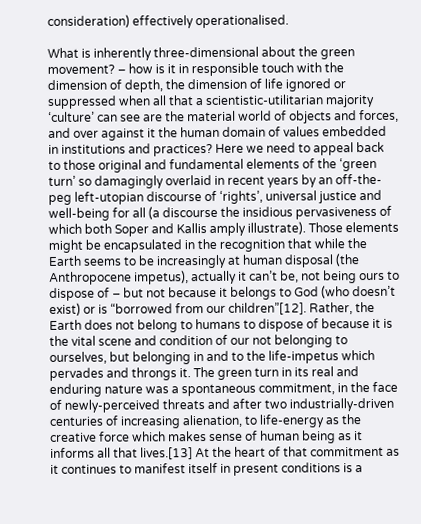consideration) effectively operationalised.

What is inherently three-dimensional about the green movement? – how is it in responsible touch with the dimension of depth, the dimension of life ignored or suppressed when all that a scientistic-utilitarian majority ‘culture’ can see are the material world of objects and forces, and over against it the human domain of values embedded in institutions and practices? Here we need to appeal back to those original and fundamental elements of the ‘green turn’ so damagingly overlaid in recent years by an off-the-peg left-utopian discourse of ‘rights’, universal justice and well-being for all (a discourse the insidious pervasiveness of which both Soper and Kallis amply illustrate). Those elements might be encapsulated in the recognition that while the Earth seems to be increasingly at human disposal (the Anthropocene impetus), actually it can’t be, not being ours to dispose of – but not because it belongs to God (who doesn’t exist) or is “borrowed from our children”[12]. Rather, the Earth does not belong to humans to dispose of because it is the vital scene and condition of our not belonging to ourselves, but belonging in and to the life-impetus which pervades and throngs it. The green turn in its real and enduring nature was a spontaneous commitment, in the face of newly-perceived threats and after two industrially-driven centuries of increasing alienation, to life-energy as the creative force which makes sense of human being as it informs all that lives.[13] At the heart of that commitment as it continues to manifest itself in present conditions is a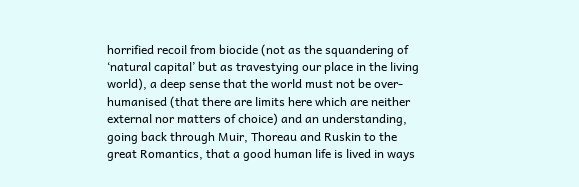horrified recoil from biocide (not as the squandering of ‘natural capital’ but as travestying our place in the living world), a deep sense that the world must not be over-humanised (that there are limits here which are neither external nor matters of choice) and an understanding, going back through Muir, Thoreau and Ruskin to the great Romantics, that a good human life is lived in ways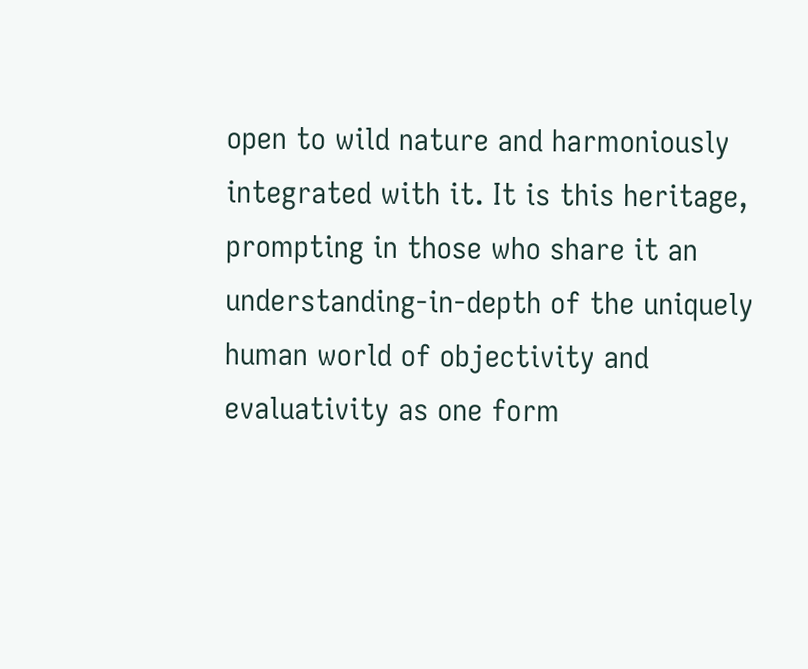open to wild nature and harmoniously integrated with it. It is this heritage, prompting in those who share it an understanding-in-depth of the uniquely human world of objectivity and evaluativity as one form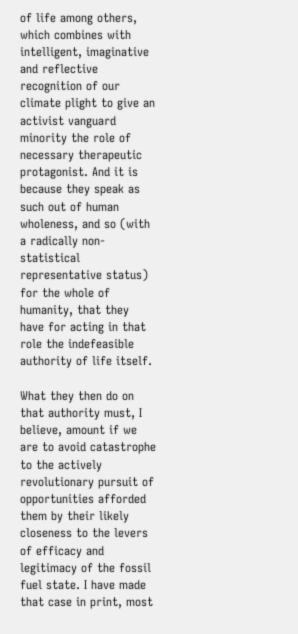of life among others, which combines with intelligent, imaginative and reflective recognition of our climate plight to give an activist vanguard minority the role of necessary therapeutic protagonist. And it is because they speak as such out of human wholeness, and so (with a radically non-statistical representative status) for the whole of humanity, that they have for acting in that role the indefeasible authority of life itself.

What they then do on that authority must, I believe, amount if we are to avoid catastrophe to the actively revolutionary pursuit of opportunities afforded them by their likely closeness to the levers of efficacy and legitimacy of the fossil fuel state. I have made that case in print, most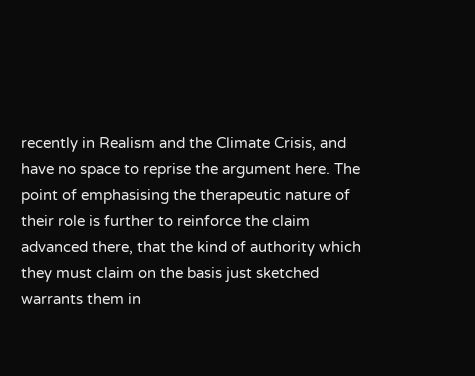recently in Realism and the Climate Crisis, and have no space to reprise the argument here. The point of emphasising the therapeutic nature of their role is further to reinforce the claim advanced there, that the kind of authority which they must claim on the basis just sketched warrants them in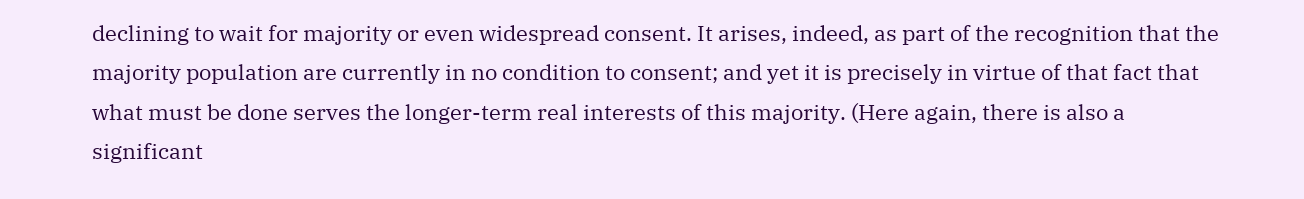declining to wait for majority or even widespread consent. It arises, indeed, as part of the recognition that the majority population are currently in no condition to consent; and yet it is precisely in virtue of that fact that what must be done serves the longer-term real interests of this majority. (Here again, there is also a significant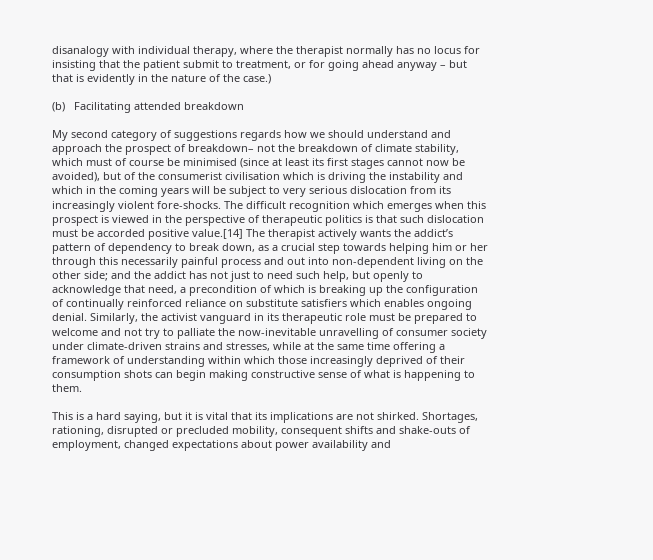disanalogy with individual therapy, where the therapist normally has no locus for insisting that the patient submit to treatment, or for going ahead anyway – but that is evidently in the nature of the case.)

(b)   Facilitating attended breakdown

My second category of suggestions regards how we should understand and approach the prospect of breakdown– not the breakdown of climate stability, which must of course be minimised (since at least its first stages cannot now be avoided), but of the consumerist civilisation which is driving the instability and which in the coming years will be subject to very serious dislocation from its increasingly violent fore-shocks. The difficult recognition which emerges when this prospect is viewed in the perspective of therapeutic politics is that such dislocation must be accorded positive value.[14] The therapist actively wants the addict’s pattern of dependency to break down, as a crucial step towards helping him or her through this necessarily painful process and out into non-dependent living on the other side; and the addict has not just to need such help, but openly to acknowledge that need, a precondition of which is breaking up the configuration of continually reinforced reliance on substitute satisfiers which enables ongoing denial. Similarly, the activist vanguard in its therapeutic role must be prepared to welcome and not try to palliate the now-inevitable unravelling of consumer society under climate-driven strains and stresses, while at the same time offering a framework of understanding within which those increasingly deprived of their consumption shots can begin making constructive sense of what is happening to them.

This is a hard saying, but it is vital that its implications are not shirked. Shortages, rationing, disrupted or precluded mobility, consequent shifts and shake-outs of employment, changed expectations about power availability and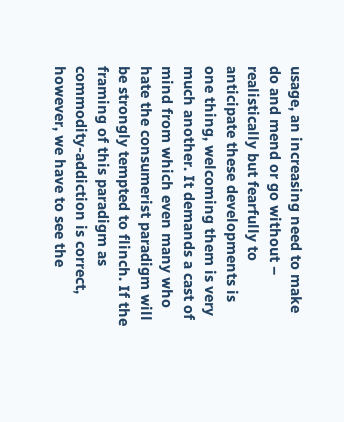usage, an increasing need to make do and mend or go without – realistically but fearfully to anticipate these developments is one thing, welcoming them is very much another. It demands a cast of mind from which even many who hate the consumerist paradigm will be strongly tempted to flinch. If the framing of this paradigm as commodity-addiction is correct, however, we have to see the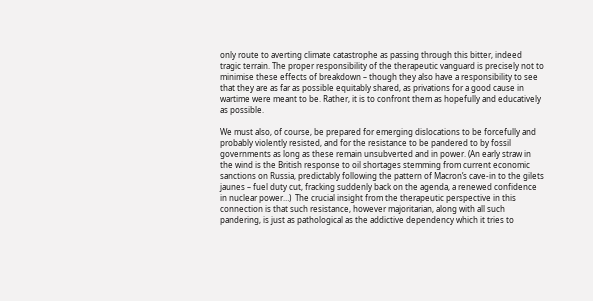only route to averting climate catastrophe as passing through this bitter, indeed tragic terrain. The proper responsibility of the therapeutic vanguard is precisely not to minimise these effects of breakdown – though they also have a responsibility to see that they are as far as possible equitably shared, as privations for a good cause in wartime were meant to be. Rather, it is to confront them as hopefully and educatively as possible.

We must also, of course, be prepared for emerging dislocations to be forcefully and probably violently resisted, and for the resistance to be pandered to by fossil governments as long as these remain unsubverted and in power. (An early straw in the wind is the British response to oil shortages stemming from current economic sanctions on Russia, predictably following the pattern of Macron’s cave-in to the gilets jaunes – fuel duty cut, fracking suddenly back on the agenda, a renewed confidence in nuclear power…)  The crucial insight from the therapeutic perspective in this connection is that such resistance, however majoritarian, along with all such pandering, is just as pathological as the addictive dependency which it tries to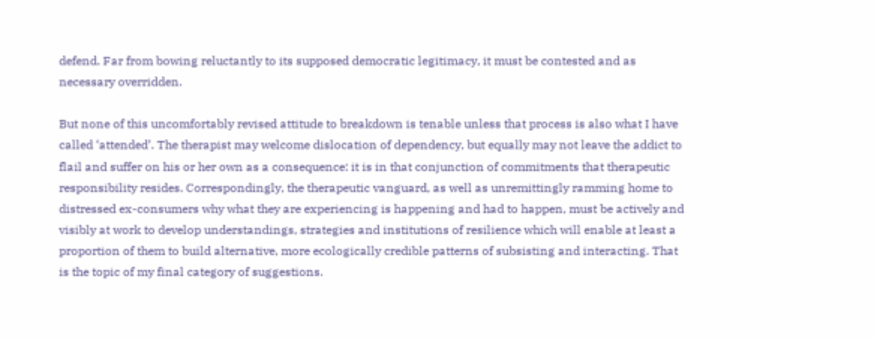defend. Far from bowing reluctantly to its supposed democratic legitimacy, it must be contested and as necessary overridden.

But none of this uncomfortably revised attitude to breakdown is tenable unless that process is also what I have called ‘attended’. The therapist may welcome dislocation of dependency, but equally may not leave the addict to flail and suffer on his or her own as a consequence: it is in that conjunction of commitments that therapeutic responsibility resides. Correspondingly, the therapeutic vanguard, as well as unremittingly ramming home to distressed ex-consumers why what they are experiencing is happening and had to happen, must be actively and visibly at work to develop understandings, strategies and institutions of resilience which will enable at least a proportion of them to build alternative, more ecologically credible patterns of subsisting and interacting. That is the topic of my final category of suggestions.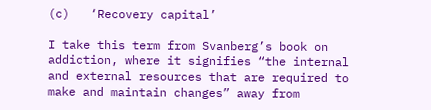(c)   ‘Recovery capital’

I take this term from Svanberg’s book on addiction, where it signifies “the internal and external resources that are required to make and maintain changes” away from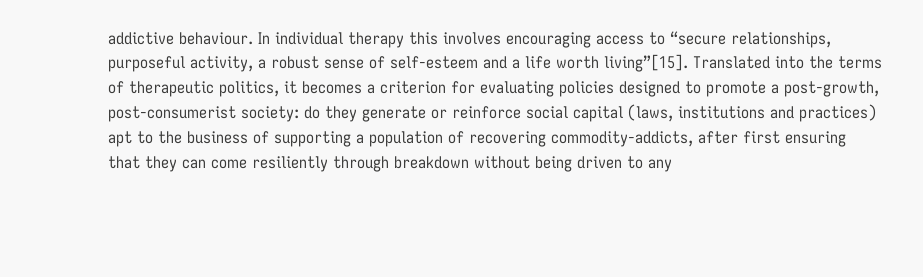addictive behaviour. In individual therapy this involves encouraging access to “secure relationships, purposeful activity, a robust sense of self-esteem and a life worth living”[15]. Translated into the terms of therapeutic politics, it becomes a criterion for evaluating policies designed to promote a post-growth, post-consumerist society: do they generate or reinforce social capital (laws, institutions and practices) apt to the business of supporting a population of recovering commodity-addicts, after first ensuring that they can come resiliently through breakdown without being driven to any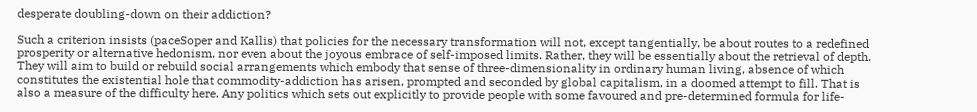desperate doubling-down on their addiction?

Such a criterion insists (paceSoper and Kallis) that policies for the necessary transformation will not, except tangentially, be about routes to a redefined prosperity or alternative hedonism, nor even about the joyous embrace of self-imposed limits. Rather, they will be essentially about the retrieval of depth. They will aim to build or rebuild social arrangements which embody that sense of three-dimensionality in ordinary human living, absence of which constitutes the existential hole that commodity-addiction has arisen, prompted and seconded by global capitalism, in a doomed attempt to fill. That is also a measure of the difficulty here. Any politics which sets out explicitly to provide people with some favoured and pre-determined formula for life-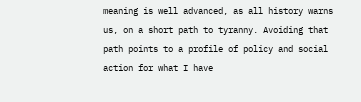meaning is well advanced, as all history warns us, on a short path to tyranny. Avoiding that path points to a profile of policy and social action for what I have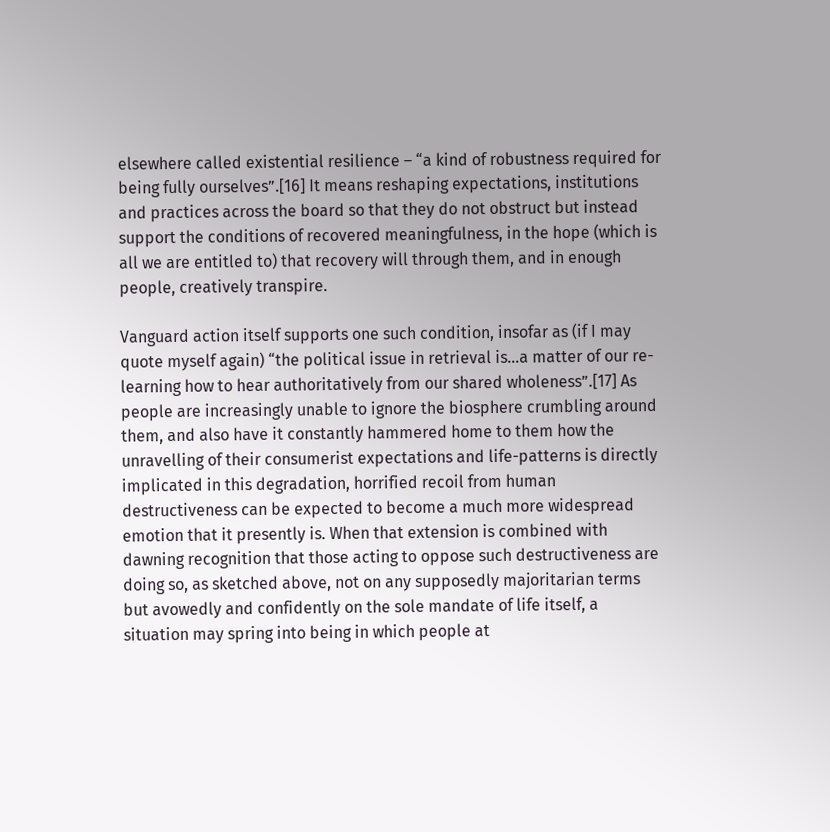elsewhere called existential resilience – “a kind of robustness required for being fully ourselves”.[16] It means reshaping expectations, institutions and practices across the board so that they do not obstruct but instead support the conditions of recovered meaningfulness, in the hope (which is all we are entitled to) that recovery will through them, and in enough people, creatively transpire.

Vanguard action itself supports one such condition, insofar as (if I may quote myself again) “the political issue in retrieval is…a matter of our re-learning how to hear authoritatively from our shared wholeness”.[17] As people are increasingly unable to ignore the biosphere crumbling around them, and also have it constantly hammered home to them how the unravelling of their consumerist expectations and life-patterns is directly implicated in this degradation, horrified recoil from human destructiveness can be expected to become a much more widespread emotion that it presently is. When that extension is combined with dawning recognition that those acting to oppose such destructiveness are doing so, as sketched above, not on any supposedly majoritarian terms but avowedly and confidently on the sole mandate of life itself, a situation may spring into being in which people at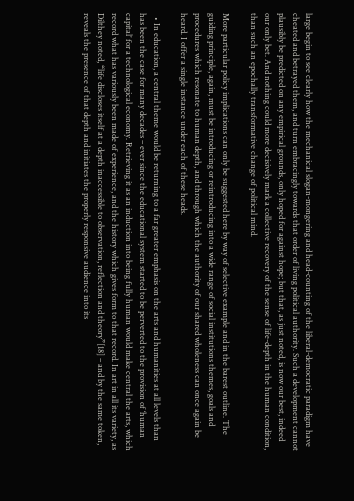large begin to see clearly how the mechanical slogan-mongering and head-counting of the liberal-democratic paradigm have cheated and betrayed them, and turn embracingly towards that order of living political authority. Such a development cannot plausibly be predicted on any empirical grounds, only hoped for against hope; but that, as just noted, is now our best, indeed our only bet. And nothing could more decisively mark a collective recovery of the sense of life-depth in the human condition, than such an epochally transformative change of political mind.

More particular policy implications can only be suggested here by way of selective example and in the barest outline. The guiding principle, again, must be introducing or reintroducing into a wide range of social institutions themes, goals and procedures which resonate to human depth, and through which the authority of our shared wholeness can once again be heard. I offer a single instance under each of these heads.

  • In education, a central theme would be returning to a far greater emphasis on the arts and humanities at all levels than has been the case for many decades – ever since the educational system started to be perverted to the provision of ‘human capital’ for a technological economy. Retrieving it as an induction into being fully human would make central the arts, which record what has variously been made of experience, and the history which gives form to that record. In art in all its variety, as Dilthey noted, “life discloses itself at a depth inaccessible to observation, reflection and theory”[18] – and by the same token, reveals the presence of that depth and initiates the properly responsive audience into its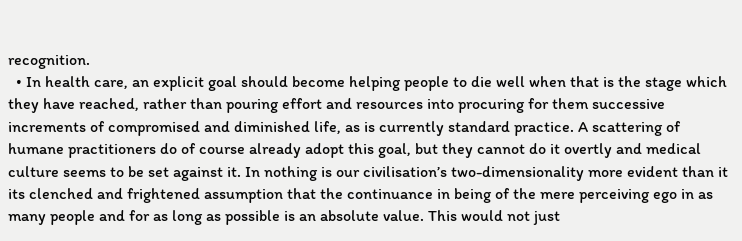recognition.
  • In health care, an explicit goal should become helping people to die well when that is the stage which they have reached, rather than pouring effort and resources into procuring for them successive increments of compromised and diminished life, as is currently standard practice. A scattering of humane practitioners do of course already adopt this goal, but they cannot do it overtly and medical culture seems to be set against it. In nothing is our civilisation’s two-dimensionality more evident than it its clenched and frightened assumption that the continuance in being of the mere perceiving ego in as many people and for as long as possible is an absolute value. This would not just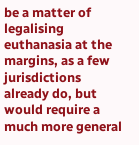be a matter of legalising euthanasia at the margins, as a few jurisdictions already do, but would require a much more general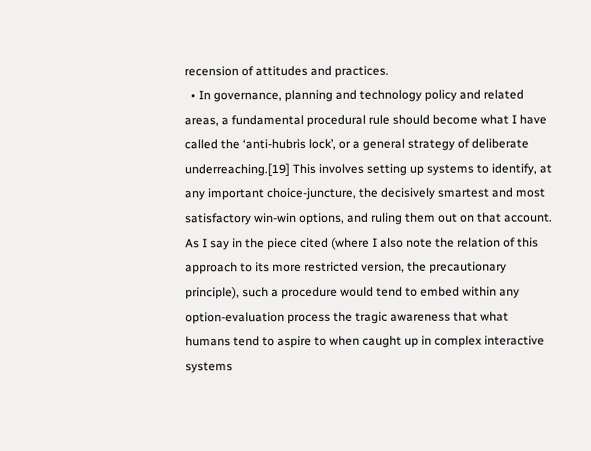recension of attitudes and practices.
  • In governance, planning and technology policy and related areas, a fundamental procedural rule should become what I have called the ‘anti-hubris lock’, or a general strategy of deliberate underreaching.[19] This involves setting up systems to identify, at any important choice-juncture, the decisively smartest and most satisfactory win-win options, and ruling them out on that account. As I say in the piece cited (where I also note the relation of this approach to its more restricted version, the precautionary principle), such a procedure would tend to embed within any option-evaluation process the tragic awareness that what humans tend to aspire to when caught up in complex interactive systems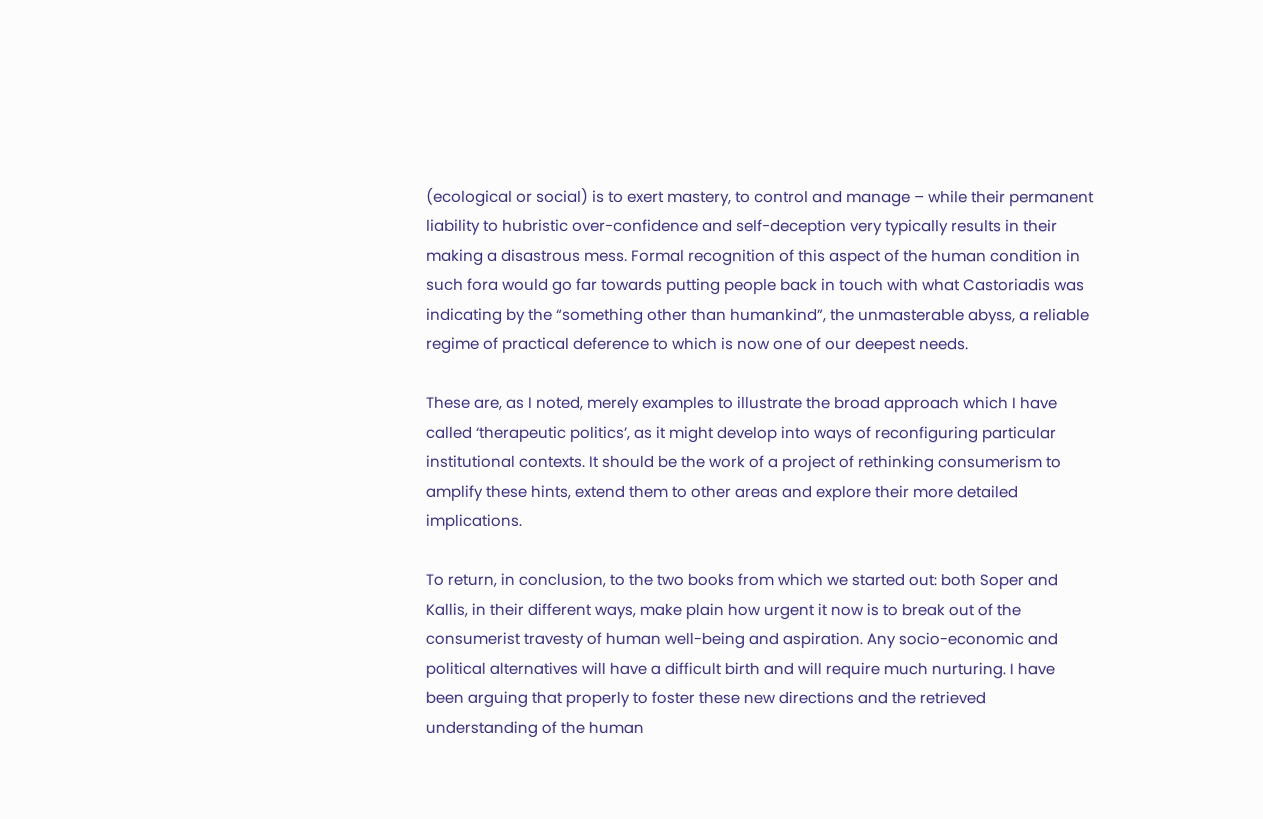(ecological or social) is to exert mastery, to control and manage – while their permanent liability to hubristic over-confidence and self-deception very typically results in their making a disastrous mess. Formal recognition of this aspect of the human condition in such fora would go far towards putting people back in touch with what Castoriadis was indicating by the “something other than humankind”, the unmasterable abyss, a reliable regime of practical deference to which is now one of our deepest needs.

These are, as I noted, merely examples to illustrate the broad approach which I have called ‘therapeutic politics’, as it might develop into ways of reconfiguring particular institutional contexts. It should be the work of a project of rethinking consumerism to amplify these hints, extend them to other areas and explore their more detailed implications.

To return, in conclusion, to the two books from which we started out: both Soper and Kallis, in their different ways, make plain how urgent it now is to break out of the consumerist travesty of human well-being and aspiration. Any socio-economic and political alternatives will have a difficult birth and will require much nurturing. I have been arguing that properly to foster these new directions and the retrieved understanding of the human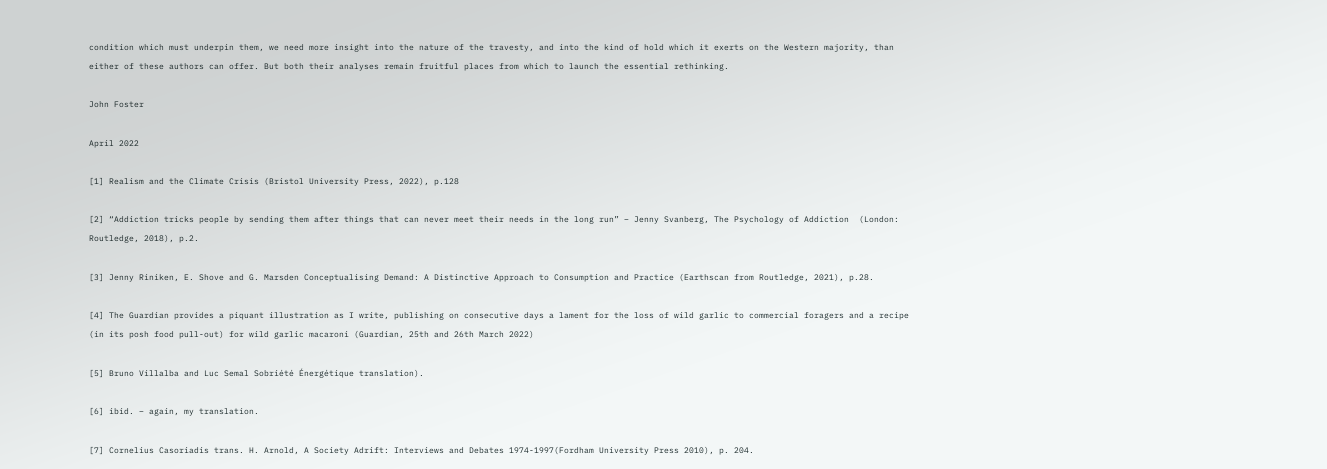condition which must underpin them, we need more insight into the nature of the travesty, and into the kind of hold which it exerts on the Western majority, than either of these authors can offer. But both their analyses remain fruitful places from which to launch the essential rethinking.

John Foster

April 2022

[1] Realism and the Climate Crisis (Bristol University Press, 2022), p.128

[2] “Addiction tricks people by sending them after things that can never meet their needs in the long run” – Jenny Svanberg, The Psychology of Addiction  (London: Routledge, 2018), p.2.

[3] Jenny Riniken, E. Shove and G. Marsden Conceptualising Demand: A Distinctive Approach to Consumption and Practice (Earthscan from Routledge, 2021), p.28.

[4] The Guardian provides a piquant illustration as I write, publishing on consecutive days a lament for the loss of wild garlic to commercial foragers and a recipe (in its posh food pull-out) for wild garlic macaroni (Guardian, 25th and 26th March 2022)

[5] Bruno Villalba and Luc Semal Sobriété Énergétique translation).

[6] ibid. – again, my translation.

[7] Cornelius Casoriadis trans. H. Arnold, A Society Adrift: Interviews and Debates 1974-1997(Fordham University Press 2010), p. 204.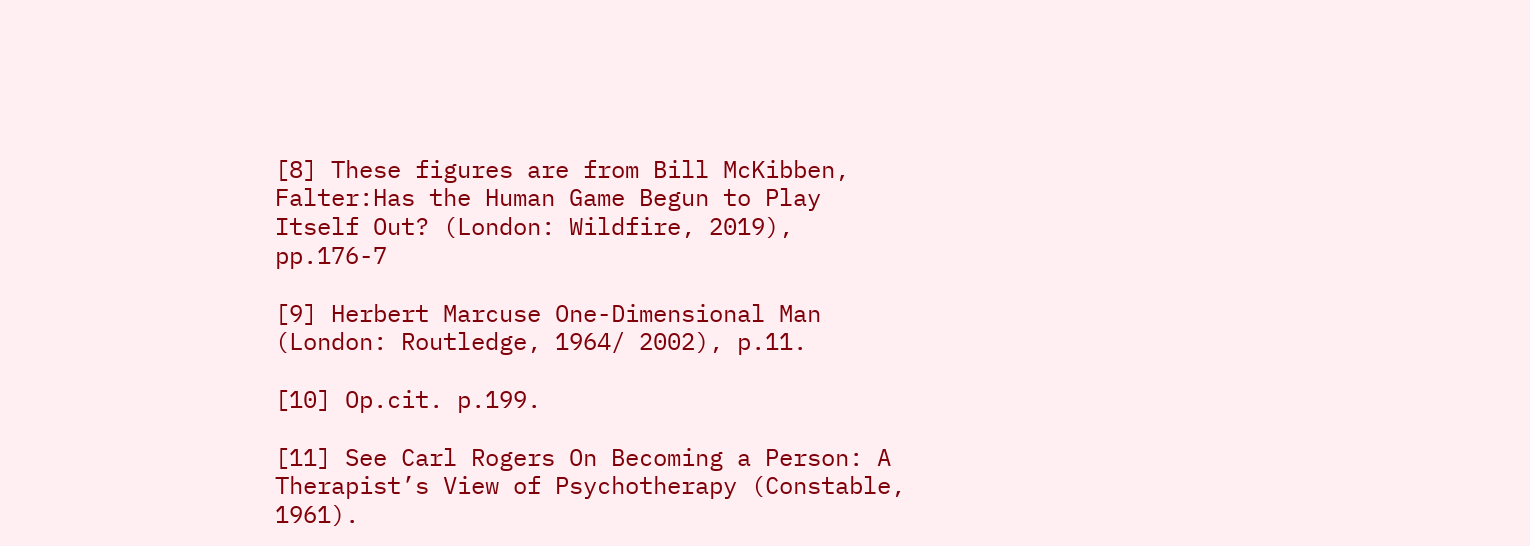[8] These figures are from Bill McKibben, Falter:Has the Human Game Begun to Play Itself Out? (London: Wildfire, 2019), pp.176-7

[9] Herbert Marcuse One-Dimensional Man  (London: Routledge, 1964/ 2002), p.11.

[10] Op.cit. p.199.

[11] See Carl Rogers On Becoming a Person: A Therapist’s View of Psychotherapy (Constable, 1961).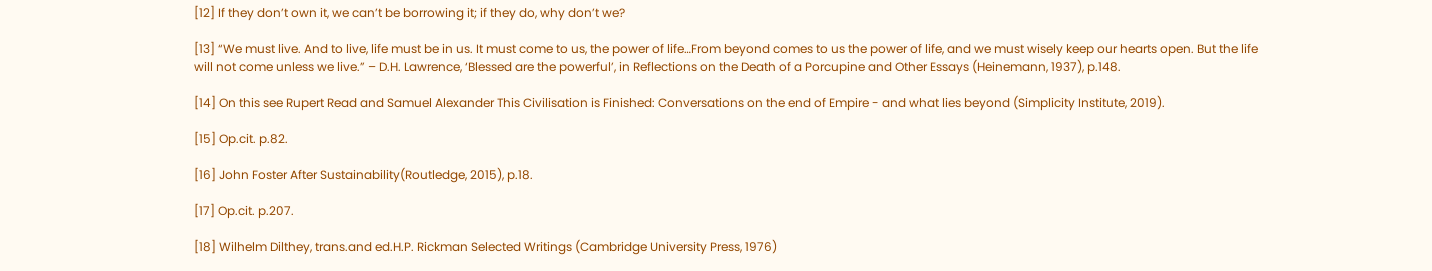[12] If they don’t own it, we can’t be borrowing it; if they do, why don’t we?

[13] “We must live. And to live, life must be in us. It must come to us, the power of life…From beyond comes to us the power of life, and we must wisely keep our hearts open. But the life will not come unless we live.” – D.H. Lawrence, ‘Blessed are the powerful’, in Reflections on the Death of a Porcupine and Other Essays (Heinemann, 1937), p.148.

[14] On this see Rupert Read and Samuel Alexander This Civilisation is Finished: Conversations on the end of Empire - and what lies beyond (Simplicity Institute, 2019).

[15] Op.cit. p.82.

[16] John Foster After Sustainability(Routledge, 2015), p.18.

[17] Op.cit. p.207.

[18] Wilhelm Dilthey, trans.and ed.H.P. Rickman Selected Writings (Cambridge University Press, 1976)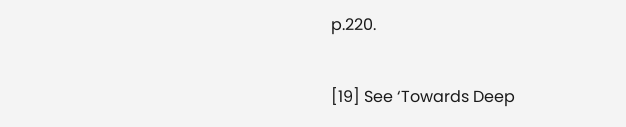p.220.

[19] See ‘Towards Deep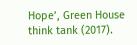Hope’, Green House think tank (2017).